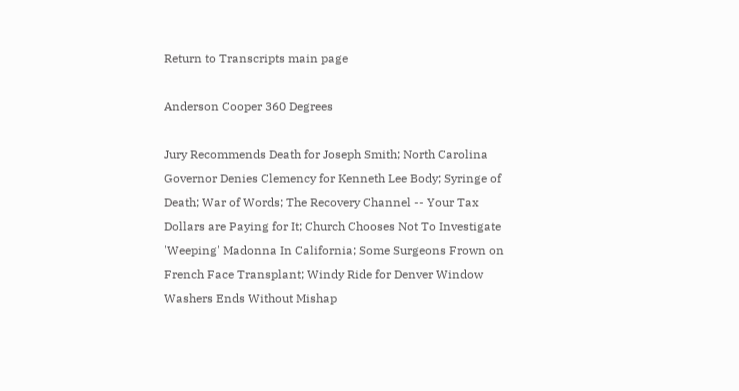Return to Transcripts main page

Anderson Cooper 360 Degrees

Jury Recommends Death for Joseph Smith; North Carolina Governor Denies Clemency for Kenneth Lee Body; Syringe of Death; War of Words; The Recovery Channel -- Your Tax Dollars are Paying for It; Church Chooses Not To Investigate 'Weeping' Madonna In California; Some Surgeons Frown on French Face Transplant; Windy Ride for Denver Window Washers Ends Without Mishap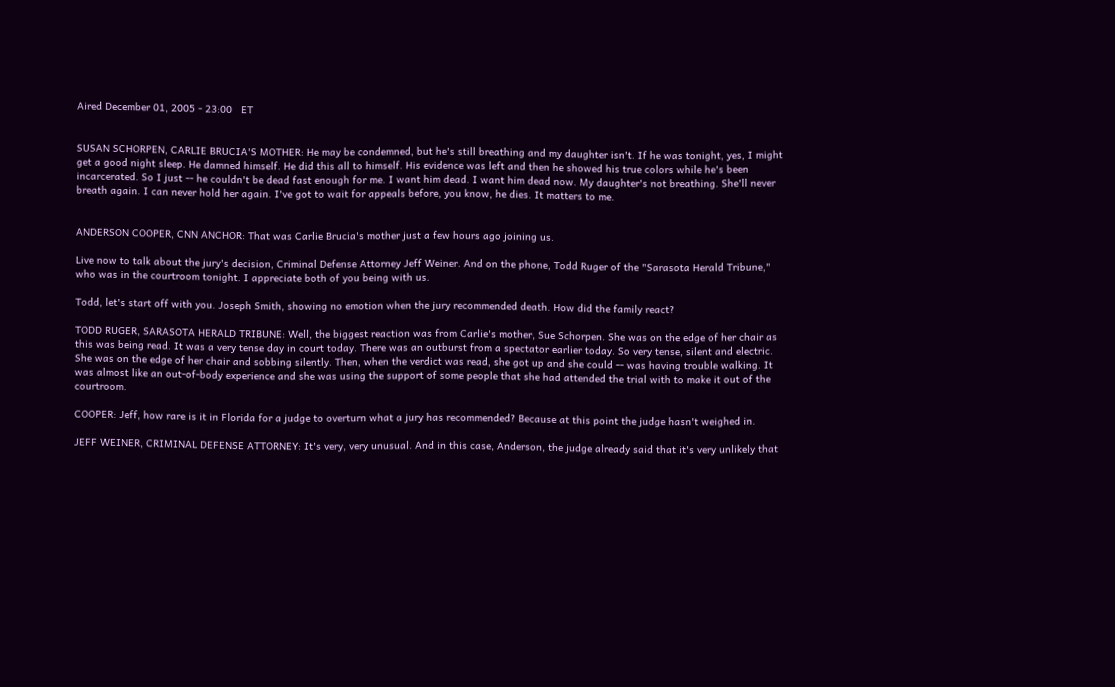Aired December 01, 2005 - 23:00   ET


SUSAN SCHORPEN, CARLIE BRUCIA'S MOTHER: He may be condemned, but he's still breathing and my daughter isn't. If he was tonight, yes, I might get a good night sleep. He damned himself. He did this all to himself. His evidence was left and then he showed his true colors while he's been incarcerated. So I just -- he couldn't be dead fast enough for me. I want him dead. I want him dead now. My daughter's not breathing. She'll never breath again. I can never hold her again. I've got to wait for appeals before, you know, he dies. It matters to me.


ANDERSON COOPER, CNN ANCHOR: That was Carlie Brucia's mother just a few hours ago joining us.

Live now to talk about the jury's decision, Criminal Defense Attorney Jeff Weiner. And on the phone, Todd Ruger of the "Sarasota Herald Tribune," who was in the courtroom tonight. I appreciate both of you being with us.

Todd, let's start off with you. Joseph Smith, showing no emotion when the jury recommended death. How did the family react?

TODD RUGER, SARASOTA HERALD TRIBUNE: Well, the biggest reaction was from Carlie's mother, Sue Schorpen. She was on the edge of her chair as this was being read. It was a very tense day in court today. There was an outburst from a spectator earlier today. So very tense, silent and electric. She was on the edge of her chair and sobbing silently. Then, when the verdict was read, she got up and she could -- was having trouble walking. It was almost like an out-of-body experience and she was using the support of some people that she had attended the trial with to make it out of the courtroom.

COOPER: Jeff, how rare is it in Florida for a judge to overturn what a jury has recommended? Because at this point the judge hasn't weighed in.

JEFF WEINER, CRIMINAL DEFENSE ATTORNEY: It's very, very unusual. And in this case, Anderson, the judge already said that it's very unlikely that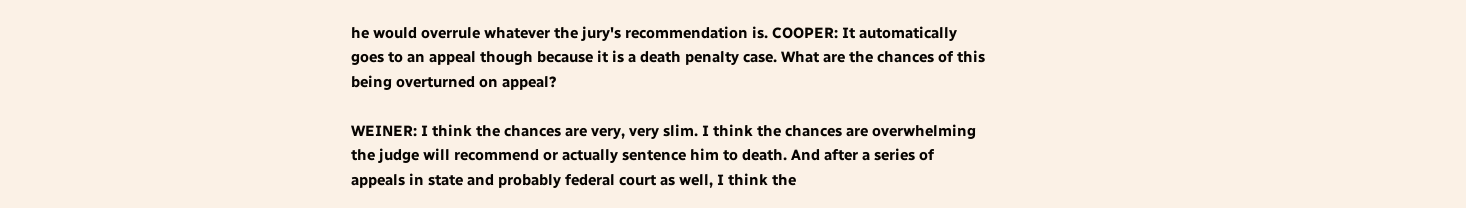he would overrule whatever the jury's recommendation is. COOPER: It automatically goes to an appeal though because it is a death penalty case. What are the chances of this being overturned on appeal?

WEINER: I think the chances are very, very slim. I think the chances are overwhelming the judge will recommend or actually sentence him to death. And after a series of appeals in state and probably federal court as well, I think the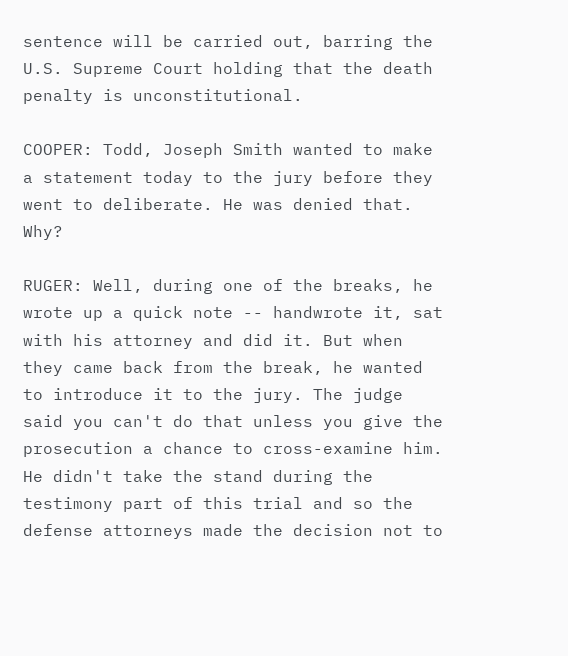sentence will be carried out, barring the U.S. Supreme Court holding that the death penalty is unconstitutional.

COOPER: Todd, Joseph Smith wanted to make a statement today to the jury before they went to deliberate. He was denied that. Why?

RUGER: Well, during one of the breaks, he wrote up a quick note -- handwrote it, sat with his attorney and did it. But when they came back from the break, he wanted to introduce it to the jury. The judge said you can't do that unless you give the prosecution a chance to cross-examine him. He didn't take the stand during the testimony part of this trial and so the defense attorneys made the decision not to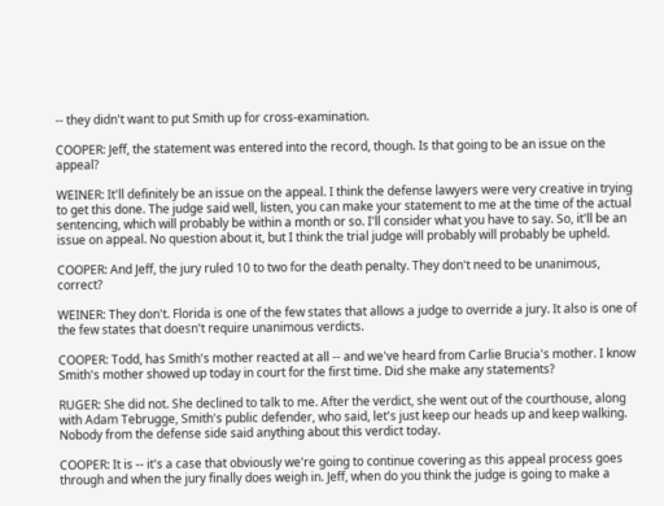-- they didn't want to put Smith up for cross-examination.

COOPER: Jeff, the statement was entered into the record, though. Is that going to be an issue on the appeal?

WEINER: It'll definitely be an issue on the appeal. I think the defense lawyers were very creative in trying to get this done. The judge said well, listen, you can make your statement to me at the time of the actual sentencing, which will probably be within a month or so. I'll consider what you have to say. So, it'll be an issue on appeal. No question about it, but I think the trial judge will probably will probably be upheld.

COOPER: And Jeff, the jury ruled 10 to two for the death penalty. They don't need to be unanimous, correct?

WEINER: They don't. Florida is one of the few states that allows a judge to override a jury. It also is one of the few states that doesn't require unanimous verdicts.

COOPER: Todd, has Smith's mother reacted at all -- and we've heard from Carlie Brucia's mother. I know Smith's mother showed up today in court for the first time. Did she make any statements?

RUGER: She did not. She declined to talk to me. After the verdict, she went out of the courthouse, along with Adam Tebrugge, Smith's public defender, who said, let's just keep our heads up and keep walking. Nobody from the defense side said anything about this verdict today.

COOPER: It is -- it's a case that obviously we're going to continue covering as this appeal process goes through and when the jury finally does weigh in. Jeff, when do you think the judge is going to make a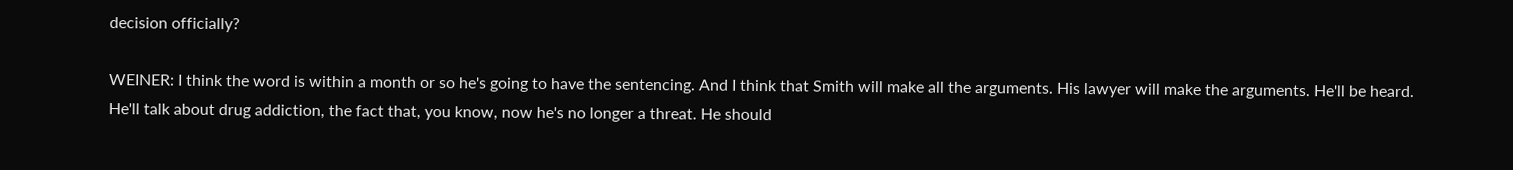decision officially?

WEINER: I think the word is within a month or so he's going to have the sentencing. And I think that Smith will make all the arguments. His lawyer will make the arguments. He'll be heard. He'll talk about drug addiction, the fact that, you know, now he's no longer a threat. He should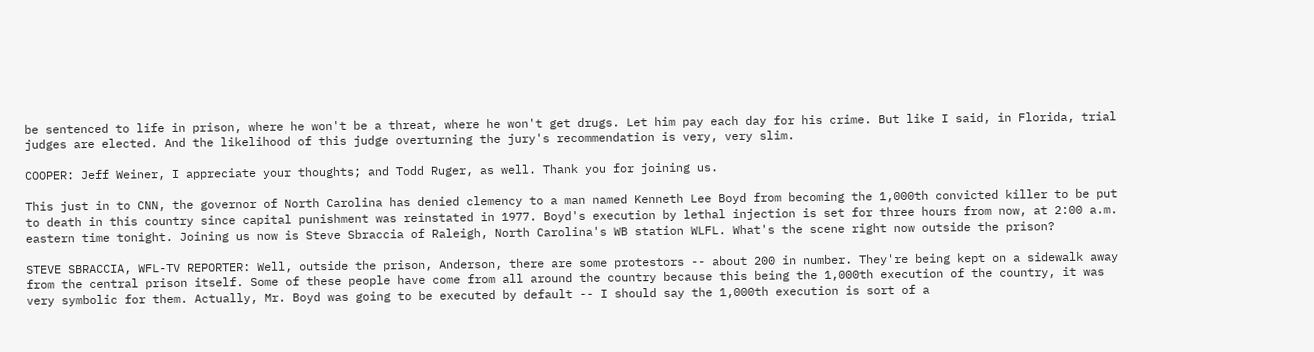be sentenced to life in prison, where he won't be a threat, where he won't get drugs. Let him pay each day for his crime. But like I said, in Florida, trial judges are elected. And the likelihood of this judge overturning the jury's recommendation is very, very slim.

COOPER: Jeff Weiner, I appreciate your thoughts; and Todd Ruger, as well. Thank you for joining us.

This just in to CNN, the governor of North Carolina has denied clemency to a man named Kenneth Lee Boyd from becoming the 1,000th convicted killer to be put to death in this country since capital punishment was reinstated in 1977. Boyd's execution by lethal injection is set for three hours from now, at 2:00 a.m. eastern time tonight. Joining us now is Steve Sbraccia of Raleigh, North Carolina's WB station WLFL. What's the scene right now outside the prison?

STEVE SBRACCIA, WFL-TV REPORTER: Well, outside the prison, Anderson, there are some protestors -- about 200 in number. They're being kept on a sidewalk away from the central prison itself. Some of these people have come from all around the country because this being the 1,000th execution of the country, it was very symbolic for them. Actually, Mr. Boyd was going to be executed by default -- I should say the 1,000th execution is sort of a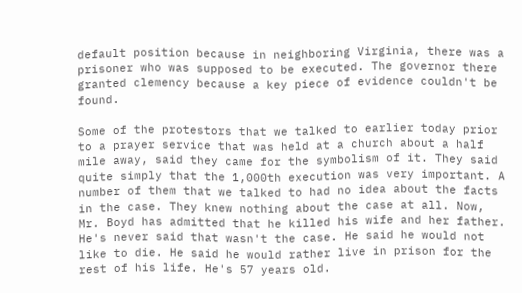default position because in neighboring Virginia, there was a prisoner who was supposed to be executed. The governor there granted clemency because a key piece of evidence couldn't be found.

Some of the protestors that we talked to earlier today prior to a prayer service that was held at a church about a half mile away, said they came for the symbolism of it. They said quite simply that the 1,000th execution was very important. A number of them that we talked to had no idea about the facts in the case. They knew nothing about the case at all. Now, Mr. Boyd has admitted that he killed his wife and her father. He's never said that wasn't the case. He said he would not like to die. He said he would rather live in prison for the rest of his life. He's 57 years old.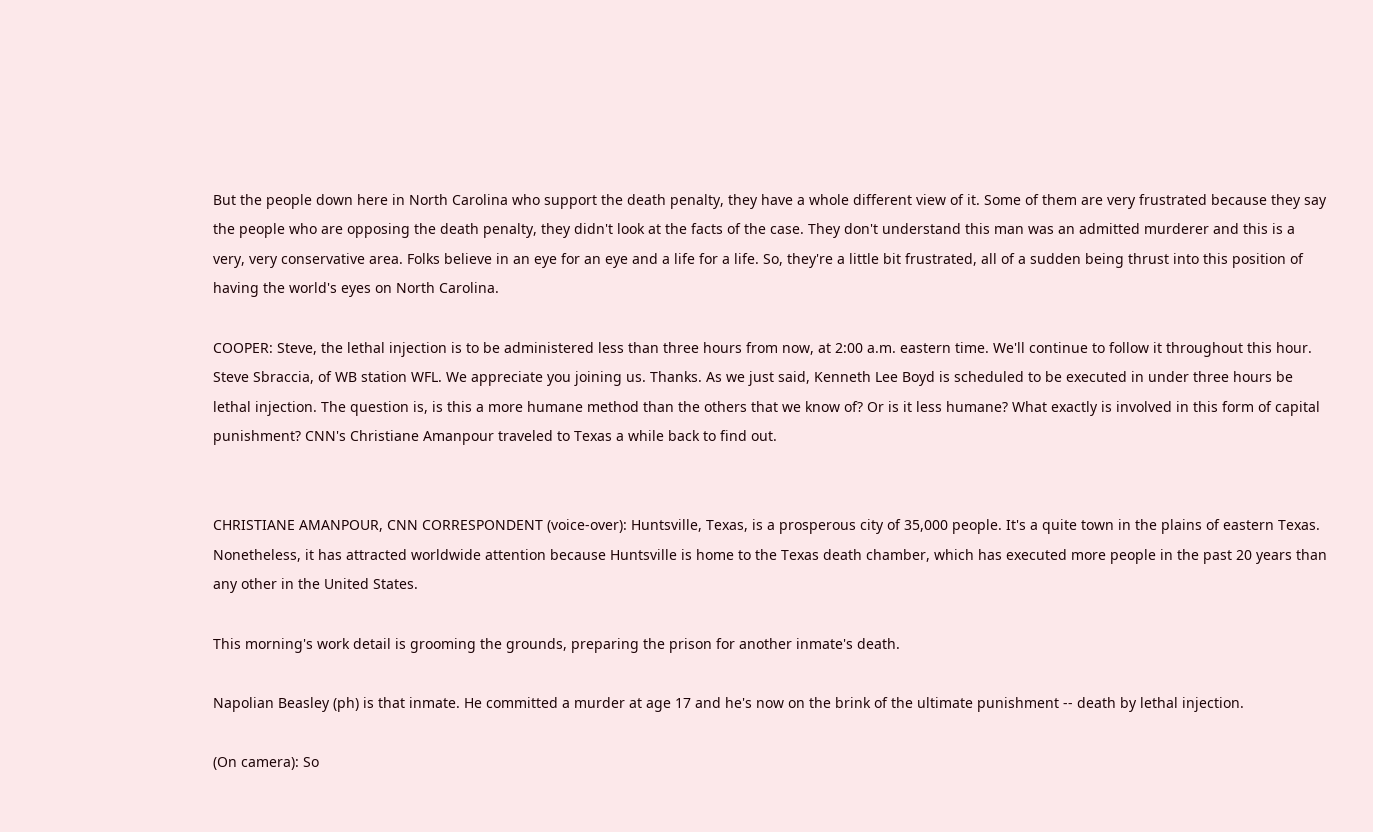But the people down here in North Carolina who support the death penalty, they have a whole different view of it. Some of them are very frustrated because they say the people who are opposing the death penalty, they didn't look at the facts of the case. They don't understand this man was an admitted murderer and this is a very, very conservative area. Folks believe in an eye for an eye and a life for a life. So, they're a little bit frustrated, all of a sudden being thrust into this position of having the world's eyes on North Carolina.

COOPER: Steve, the lethal injection is to be administered less than three hours from now, at 2:00 a.m. eastern time. We'll continue to follow it throughout this hour. Steve Sbraccia, of WB station WFL. We appreciate you joining us. Thanks. As we just said, Kenneth Lee Boyd is scheduled to be executed in under three hours be lethal injection. The question is, is this a more humane method than the others that we know of? Or is it less humane? What exactly is involved in this form of capital punishment? CNN's Christiane Amanpour traveled to Texas a while back to find out.


CHRISTIANE AMANPOUR, CNN CORRESPONDENT (voice-over): Huntsville, Texas, is a prosperous city of 35,000 people. It's a quite town in the plains of eastern Texas. Nonetheless, it has attracted worldwide attention because Huntsville is home to the Texas death chamber, which has executed more people in the past 20 years than any other in the United States.

This morning's work detail is grooming the grounds, preparing the prison for another inmate's death.

Napolian Beasley (ph) is that inmate. He committed a murder at age 17 and he's now on the brink of the ultimate punishment -- death by lethal injection.

(On camera): So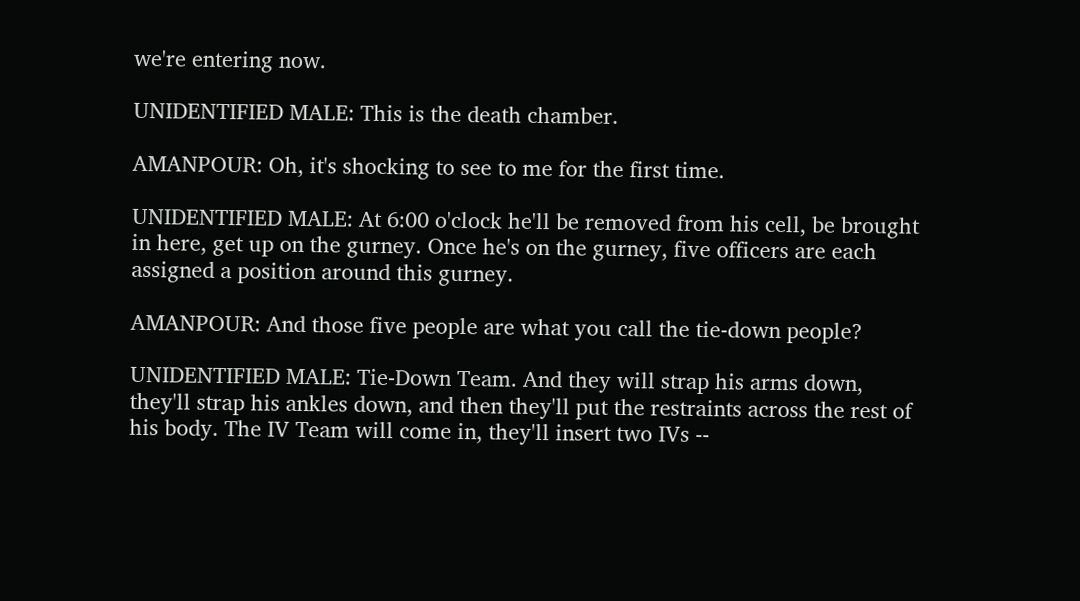we're entering now.

UNIDENTIFIED MALE: This is the death chamber.

AMANPOUR: Oh, it's shocking to see to me for the first time.

UNIDENTIFIED MALE: At 6:00 o'clock he'll be removed from his cell, be brought in here, get up on the gurney. Once he's on the gurney, five officers are each assigned a position around this gurney.

AMANPOUR: And those five people are what you call the tie-down people?

UNIDENTIFIED MALE: Tie-Down Team. And they will strap his arms down, they'll strap his ankles down, and then they'll put the restraints across the rest of his body. The IV Team will come in, they'll insert two IVs --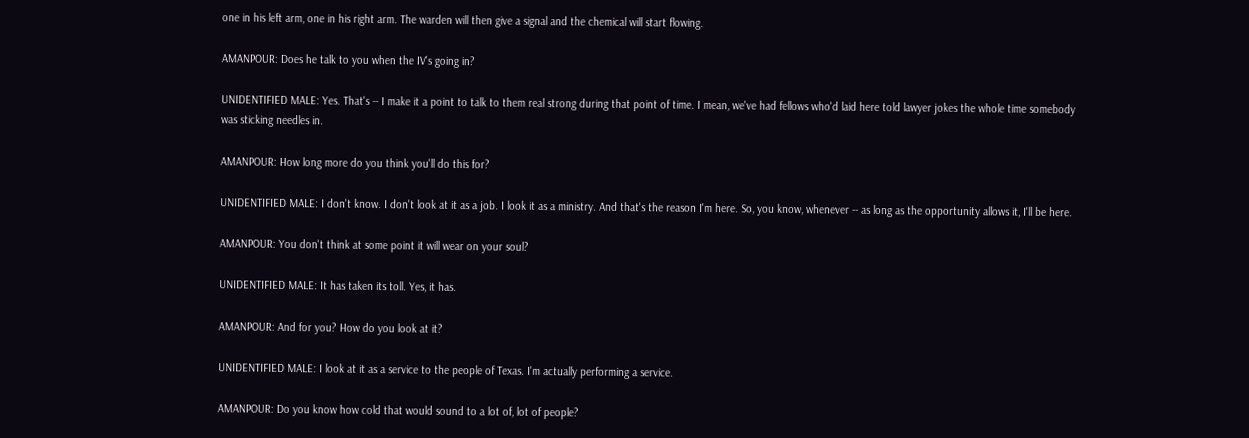one in his left arm, one in his right arm. The warden will then give a signal and the chemical will start flowing.

AMANPOUR: Does he talk to you when the IV's going in?

UNIDENTIFIED MALE: Yes. That's -- I make it a point to talk to them real strong during that point of time. I mean, we've had fellows who'd laid here told lawyer jokes the whole time somebody was sticking needles in.

AMANPOUR: How long more do you think you'll do this for?

UNIDENTIFIED MALE: I don't know. I don't look at it as a job. I look it as a ministry. And that's the reason I'm here. So, you know, whenever -- as long as the opportunity allows it, I'll be here.

AMANPOUR: You don't think at some point it will wear on your soul?

UNIDENTIFIED MALE: It has taken its toll. Yes, it has.

AMANPOUR: And for you? How do you look at it?

UNIDENTIFIED MALE: I look at it as a service to the people of Texas. I'm actually performing a service.

AMANPOUR: Do you know how cold that would sound to a lot of, lot of people?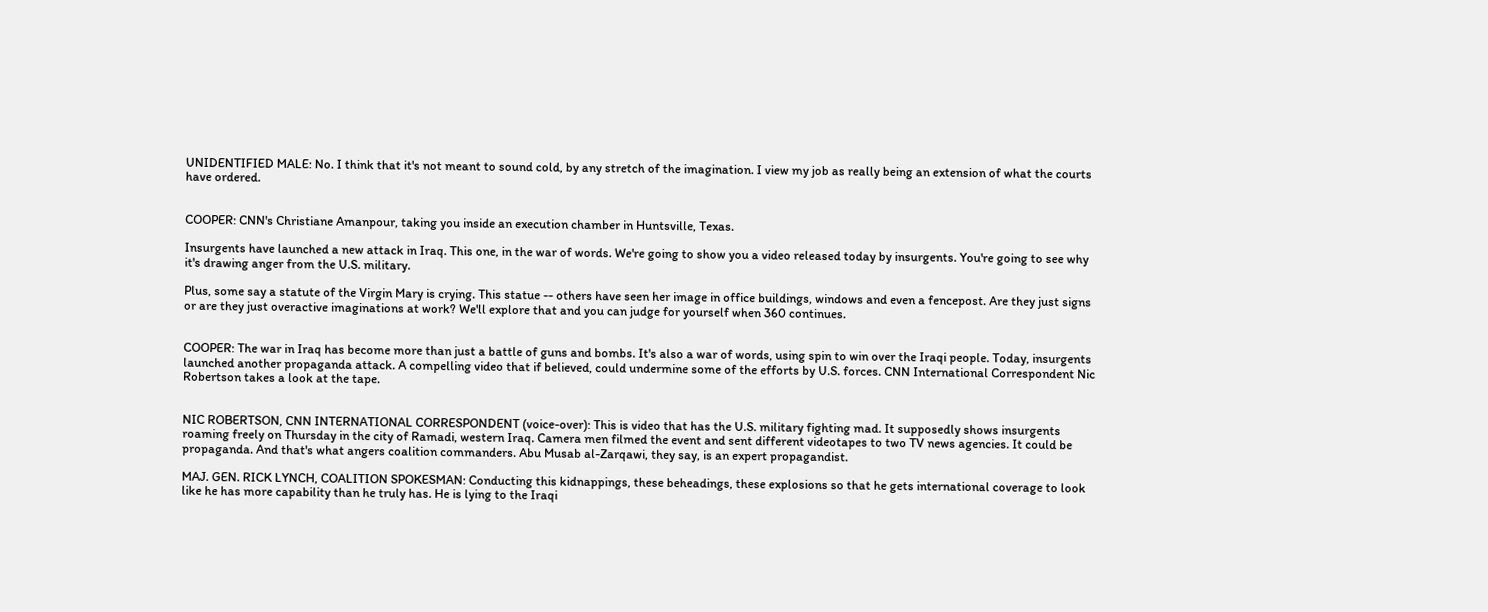UNIDENTIFIED MALE: No. I think that it's not meant to sound cold, by any stretch of the imagination. I view my job as really being an extension of what the courts have ordered.


COOPER: CNN's Christiane Amanpour, taking you inside an execution chamber in Huntsville, Texas.

Insurgents have launched a new attack in Iraq. This one, in the war of words. We're going to show you a video released today by insurgents. You're going to see why it's drawing anger from the U.S. military.

Plus, some say a statute of the Virgin Mary is crying. This statue -- others have seen her image in office buildings, windows and even a fencepost. Are they just signs or are they just overactive imaginations at work? We'll explore that and you can judge for yourself when 360 continues.


COOPER: The war in Iraq has become more than just a battle of guns and bombs. It's also a war of words, using spin to win over the Iraqi people. Today, insurgents launched another propaganda attack. A compelling video that if believed, could undermine some of the efforts by U.S. forces. CNN International Correspondent Nic Robertson takes a look at the tape.


NIC ROBERTSON, CNN INTERNATIONAL CORRESPONDENT (voice-over): This is video that has the U.S. military fighting mad. It supposedly shows insurgents roaming freely on Thursday in the city of Ramadi, western Iraq. Camera men filmed the event and sent different videotapes to two TV news agencies. It could be propaganda. And that's what angers coalition commanders. Abu Musab al-Zarqawi, they say, is an expert propagandist.

MAJ. GEN. RICK LYNCH, COALITION SPOKESMAN: Conducting this kidnappings, these beheadings, these explosions so that he gets international coverage to look like he has more capability than he truly has. He is lying to the Iraqi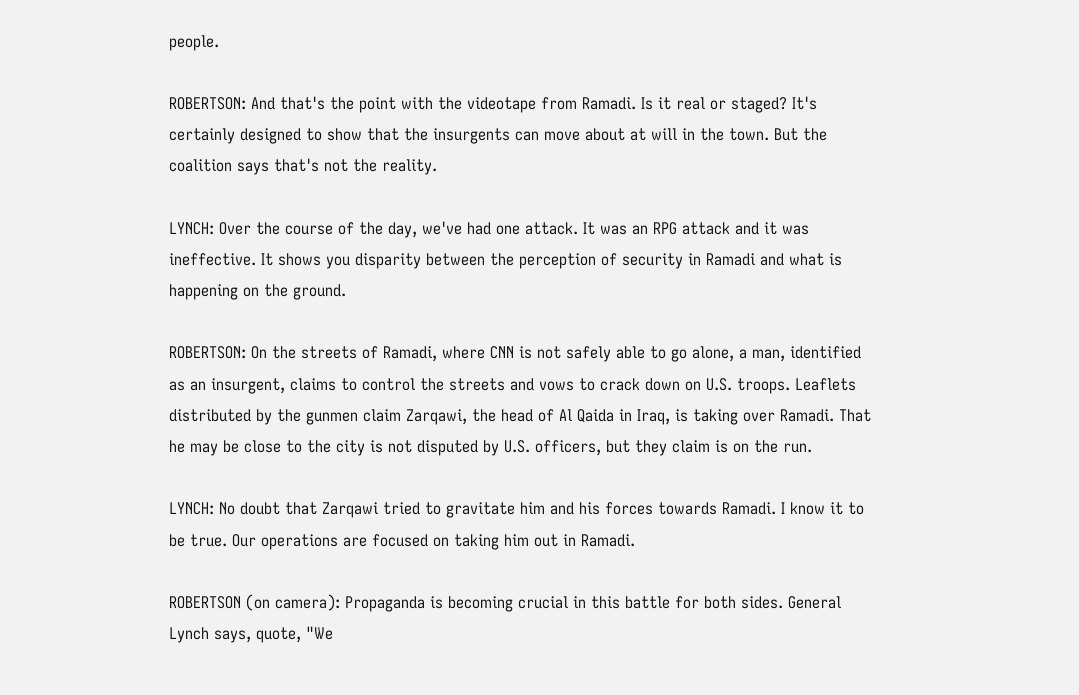people.

ROBERTSON: And that's the point with the videotape from Ramadi. Is it real or staged? It's certainly designed to show that the insurgents can move about at will in the town. But the coalition says that's not the reality.

LYNCH: Over the course of the day, we've had one attack. It was an RPG attack and it was ineffective. It shows you disparity between the perception of security in Ramadi and what is happening on the ground.

ROBERTSON: On the streets of Ramadi, where CNN is not safely able to go alone, a man, identified as an insurgent, claims to control the streets and vows to crack down on U.S. troops. Leaflets distributed by the gunmen claim Zarqawi, the head of Al Qaida in Iraq, is taking over Ramadi. That he may be close to the city is not disputed by U.S. officers, but they claim is on the run.

LYNCH: No doubt that Zarqawi tried to gravitate him and his forces towards Ramadi. I know it to be true. Our operations are focused on taking him out in Ramadi.

ROBERTSON (on camera): Propaganda is becoming crucial in this battle for both sides. General Lynch says, quote, "We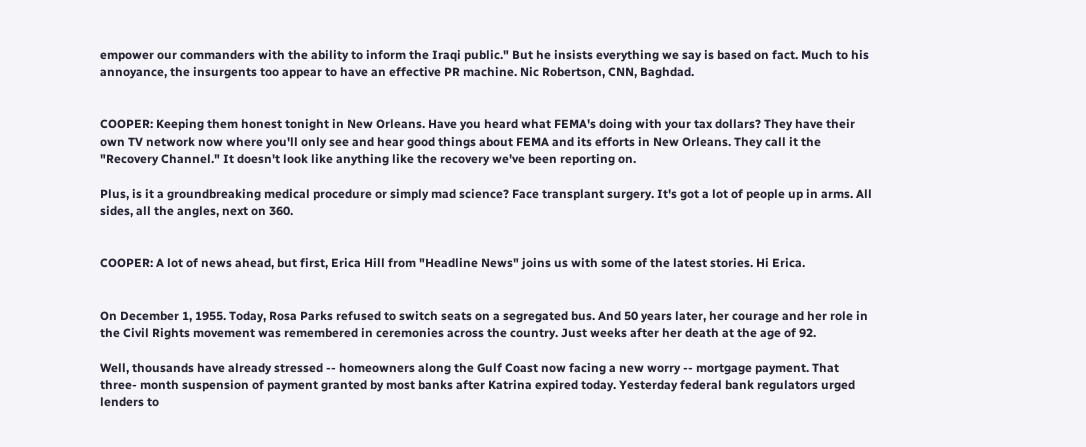empower our commanders with the ability to inform the Iraqi public." But he insists everything we say is based on fact. Much to his annoyance, the insurgents too appear to have an effective PR machine. Nic Robertson, CNN, Baghdad.


COOPER: Keeping them honest tonight in New Orleans. Have you heard what FEMA's doing with your tax dollars? They have their own TV network now where you'll only see and hear good things about FEMA and its efforts in New Orleans. They call it the "Recovery Channel." It doesn't look like anything like the recovery we've been reporting on.

Plus, is it a groundbreaking medical procedure or simply mad science? Face transplant surgery. It's got a lot of people up in arms. All sides, all the angles, next on 360.


COOPER: A lot of news ahead, but first, Erica Hill from "Headline News" joins us with some of the latest stories. Hi Erica.


On December 1, 1955. Today, Rosa Parks refused to switch seats on a segregated bus. And 50 years later, her courage and her role in the Civil Rights movement was remembered in ceremonies across the country. Just weeks after her death at the age of 92.

Well, thousands have already stressed -- homeowners along the Gulf Coast now facing a new worry -- mortgage payment. That three- month suspension of payment granted by most banks after Katrina expired today. Yesterday federal bank regulators urged lenders to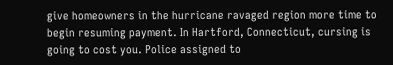give homeowners in the hurricane ravaged region more time to begin resuming payment. In Hartford, Connecticut, cursing is going to cost you. Police assigned to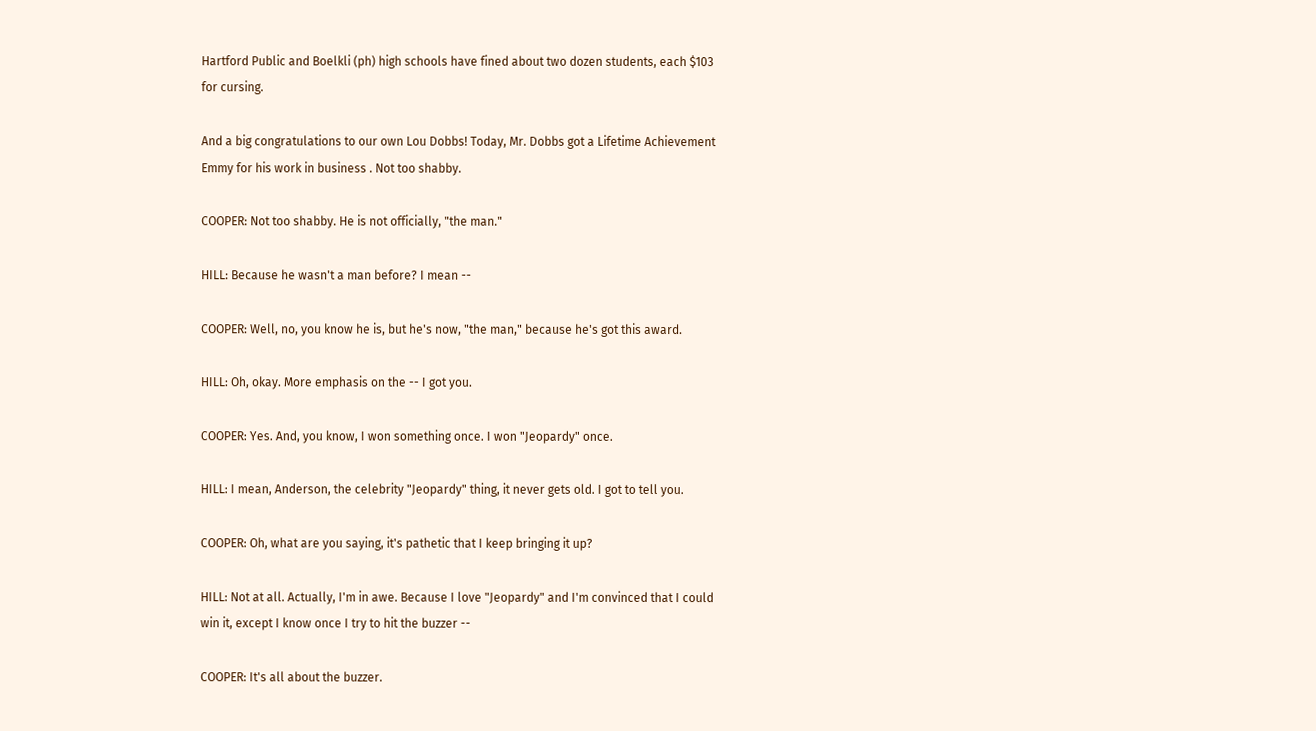Hartford Public and Boelkli (ph) high schools have fined about two dozen students, each $103 for cursing.

And a big congratulations to our own Lou Dobbs! Today, Mr. Dobbs got a Lifetime Achievement Emmy for his work in business . Not too shabby.

COOPER: Not too shabby. He is not officially, "the man."

HILL: Because he wasn't a man before? I mean --

COOPER: Well, no, you know he is, but he's now, "the man," because he's got this award.

HILL: Oh, okay. More emphasis on the -- I got you.

COOPER: Yes. And, you know, I won something once. I won "Jeopardy" once.

HILL: I mean, Anderson, the celebrity "Jeopardy" thing, it never gets old. I got to tell you.

COOPER: Oh, what are you saying, it's pathetic that I keep bringing it up?

HILL: Not at all. Actually, I'm in awe. Because I love "Jeopardy" and I'm convinced that I could win it, except I know once I try to hit the buzzer --

COOPER: It's all about the buzzer.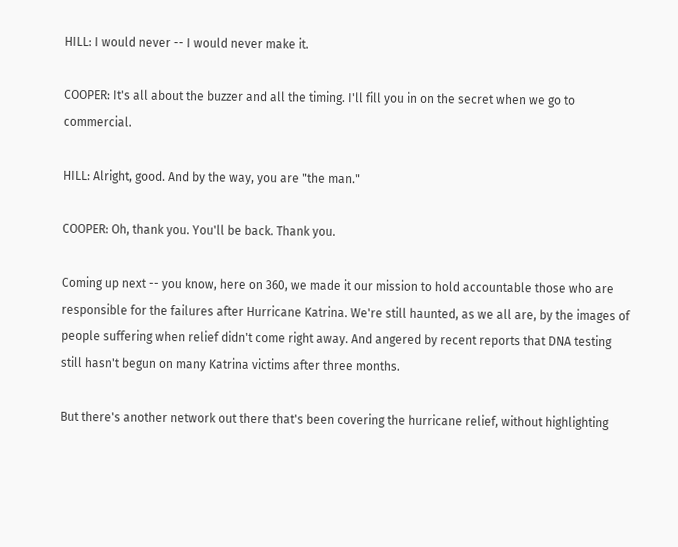HILL: I would never -- I would never make it.

COOPER: It's all about the buzzer and all the timing. I'll fill you in on the secret when we go to commercial.

HILL: Alright, good. And by the way, you are "the man."

COOPER: Oh, thank you. You'll be back. Thank you.

Coming up next -- you know, here on 360, we made it our mission to hold accountable those who are responsible for the failures after Hurricane Katrina. We're still haunted, as we all are, by the images of people suffering when relief didn't come right away. And angered by recent reports that DNA testing still hasn't begun on many Katrina victims after three months.

But there's another network out there that's been covering the hurricane relief, without highlighting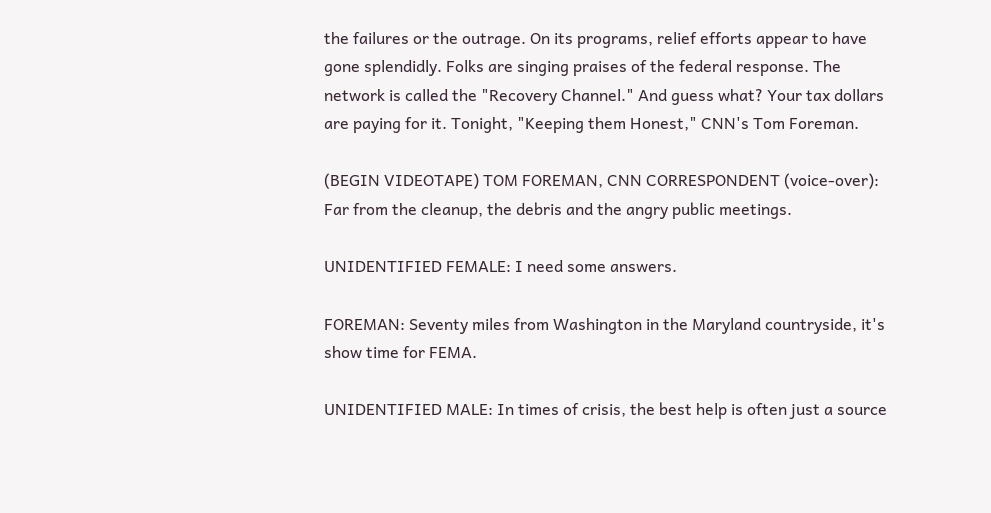the failures or the outrage. On its programs, relief efforts appear to have gone splendidly. Folks are singing praises of the federal response. The network is called the "Recovery Channel." And guess what? Your tax dollars are paying for it. Tonight, "Keeping them Honest," CNN's Tom Foreman.

(BEGIN VIDEOTAPE) TOM FOREMAN, CNN CORRESPONDENT (voice-over): Far from the cleanup, the debris and the angry public meetings.

UNIDENTIFIED FEMALE: I need some answers.

FOREMAN: Seventy miles from Washington in the Maryland countryside, it's show time for FEMA.

UNIDENTIFIED MALE: In times of crisis, the best help is often just a source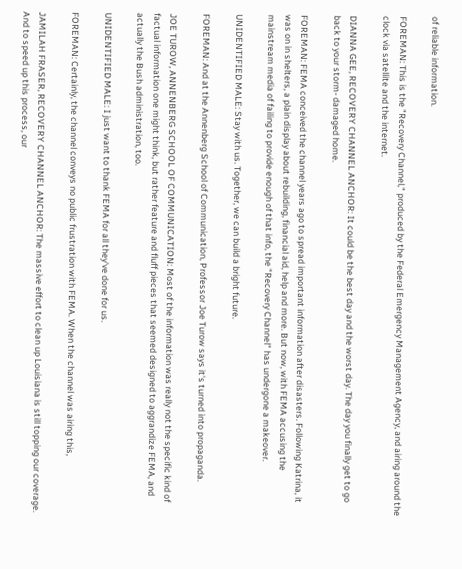of reliable information.

FOREMAN: This is the "Recovery Channel," produced by the Federal Emergency Management Agency, and airing around the clock via satellite and the internet.

DIANNA GEE, RECOVERY CHANNEL ANCHOR: It could be the best day and the worst day. The day you finally get to go back to your storm- damaged home.

FOREMAN: FEMA conceived the channel years ago to spread important information after disasters. Following Katrina, it was on in shelters, a plain display about rebuilding, financial aid, help and more. But now, with FEMA accusing the mainstream media of failing to provide enough of that info, the "Recovery Channel" has undergone a makeover.

UNIDENTIFIED MALE: Stay with us. Together, we can build a bright future.

FOREMAN: And at the Annenberg School of Communication, Professor Joe Turow says it's turned into propaganda.

JOE TUROW, ANNENBERG SCHOOL OF COMMUNICATION: Most of the information was really not the specific kind of factual information one might think, but rather feature and fluff pieces that seemed designed to aggrandize FEMA, and actually the Bush administration, too.

UNIDENTIFIED MALE: I just want to thank FEMA for all they've done for us.

FOREMAN: Certainly, the channel conveys no public frustration with FEMA. When the channel was airing this,

JAMILAH FRASER, RECOVERY CHANNEL ANCHOR: The massive effort to clean up Louisiana is still topping our coverage. And to speed up this process, our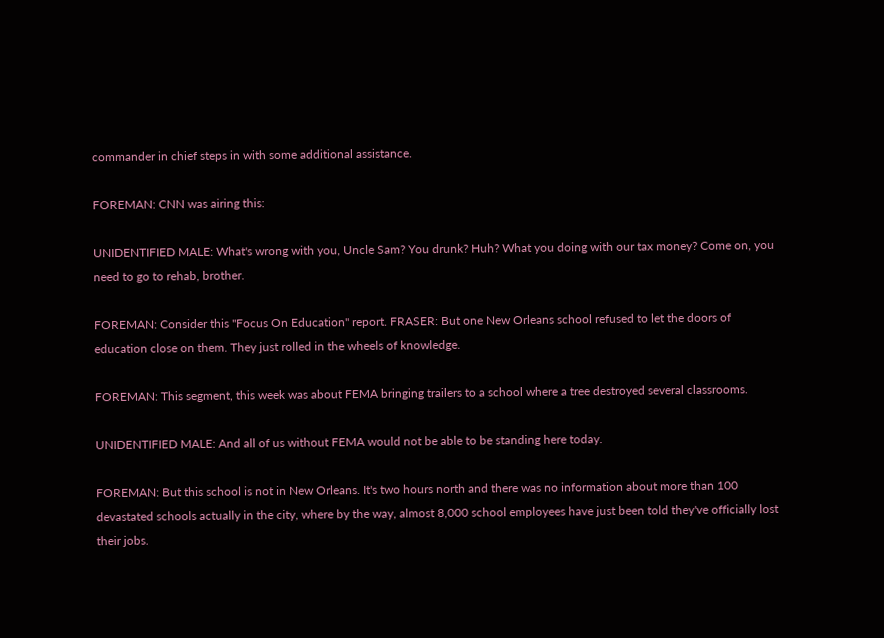commander in chief steps in with some additional assistance.

FOREMAN: CNN was airing this:

UNIDENTIFIED MALE: What's wrong with you, Uncle Sam? You drunk? Huh? What you doing with our tax money? Come on, you need to go to rehab, brother.

FOREMAN: Consider this "Focus On Education" report. FRASER: But one New Orleans school refused to let the doors of education close on them. They just rolled in the wheels of knowledge.

FOREMAN: This segment, this week was about FEMA bringing trailers to a school where a tree destroyed several classrooms.

UNIDENTIFIED MALE: And all of us without FEMA would not be able to be standing here today.

FOREMAN: But this school is not in New Orleans. It's two hours north and there was no information about more than 100 devastated schools actually in the city, where by the way, almost 8,000 school employees have just been told they've officially lost their jobs.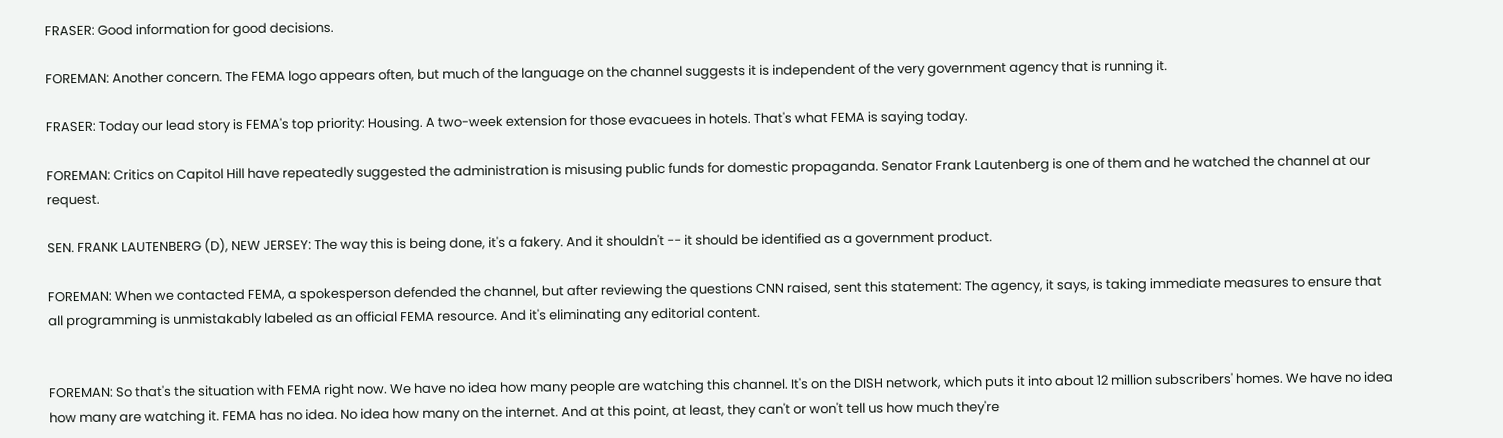FRASER: Good information for good decisions.

FOREMAN: Another concern. The FEMA logo appears often, but much of the language on the channel suggests it is independent of the very government agency that is running it.

FRASER: Today our lead story is FEMA's top priority: Housing. A two-week extension for those evacuees in hotels. That's what FEMA is saying today.

FOREMAN: Critics on Capitol Hill have repeatedly suggested the administration is misusing public funds for domestic propaganda. Senator Frank Lautenberg is one of them and he watched the channel at our request.

SEN. FRANK LAUTENBERG (D), NEW JERSEY: The way this is being done, it's a fakery. And it shouldn't -- it should be identified as a government product.

FOREMAN: When we contacted FEMA, a spokesperson defended the channel, but after reviewing the questions CNN raised, sent this statement: The agency, it says, is taking immediate measures to ensure that all programming is unmistakably labeled as an official FEMA resource. And it's eliminating any editorial content.


FOREMAN: So that's the situation with FEMA right now. We have no idea how many people are watching this channel. It's on the DISH network, which puts it into about 12 million subscribers' homes. We have no idea how many are watching it. FEMA has no idea. No idea how many on the internet. And at this point, at least, they can't or won't tell us how much they're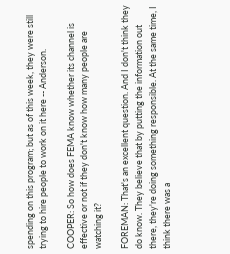spending on this program; but as of this week, they were still trying to hire people to work on it here -- Anderson.

COOPER: So how does FEMA know whether its channel is effective or not if they don't know how many people are watching it?

FOREMAN: That's an excellent question. And I don't think they do know. They believe that by putting the information out there, they're doing something responsible. At the same time, I think there was a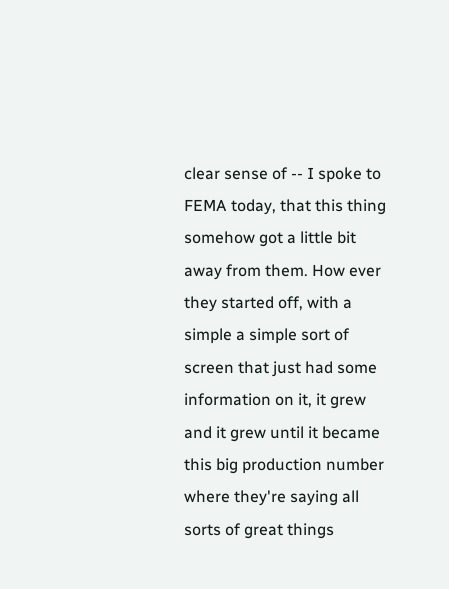clear sense of -- I spoke to FEMA today, that this thing somehow got a little bit away from them. How ever they started off, with a simple a simple sort of screen that just had some information on it, it grew and it grew until it became this big production number where they're saying all sorts of great things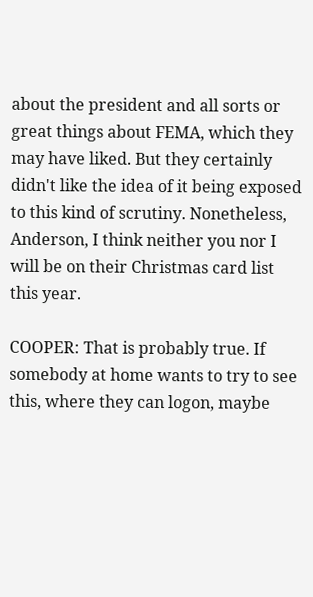about the president and all sorts or great things about FEMA, which they may have liked. But they certainly didn't like the idea of it being exposed to this kind of scrutiny. Nonetheless, Anderson, I think neither you nor I will be on their Christmas card list this year.

COOPER: That is probably true. If somebody at home wants to try to see this, where they can logon, maybe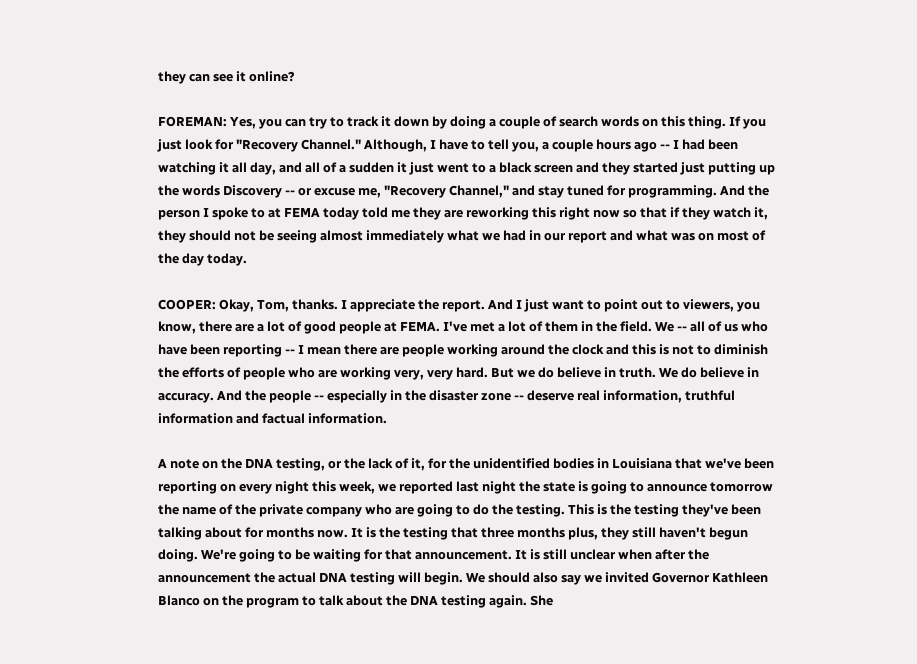they can see it online?

FOREMAN: Yes, you can try to track it down by doing a couple of search words on this thing. If you just look for "Recovery Channel." Although, I have to tell you, a couple hours ago -- I had been watching it all day, and all of a sudden it just went to a black screen and they started just putting up the words Discovery -- or excuse me, "Recovery Channel," and stay tuned for programming. And the person I spoke to at FEMA today told me they are reworking this right now so that if they watch it, they should not be seeing almost immediately what we had in our report and what was on most of the day today.

COOPER: Okay, Tom, thanks. I appreciate the report. And I just want to point out to viewers, you know, there are a lot of good people at FEMA. I've met a lot of them in the field. We -- all of us who have been reporting -- I mean there are people working around the clock and this is not to diminish the efforts of people who are working very, very hard. But we do believe in truth. We do believe in accuracy. And the people -- especially in the disaster zone -- deserve real information, truthful information and factual information.

A note on the DNA testing, or the lack of it, for the unidentified bodies in Louisiana that we've been reporting on every night this week, we reported last night the state is going to announce tomorrow the name of the private company who are going to do the testing. This is the testing they've been talking about for months now. It is the testing that three months plus, they still haven't begun doing. We're going to be waiting for that announcement. It is still unclear when after the announcement the actual DNA testing will begin. We should also say we invited Governor Kathleen Blanco on the program to talk about the DNA testing again. She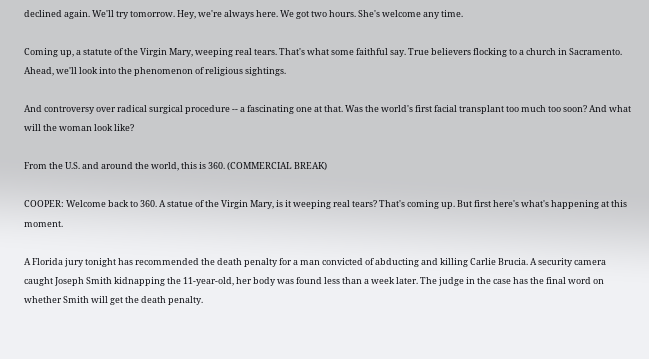declined again. We'll try tomorrow. Hey, we're always here. We got two hours. She's welcome any time.

Coming up, a statute of the Virgin Mary, weeping real tears. That's what some faithful say. True believers flocking to a church in Sacramento. Ahead, we'll look into the phenomenon of religious sightings.

And controversy over radical surgical procedure -- a fascinating one at that. Was the world's first facial transplant too much too soon? And what will the woman look like?

From the U.S. and around the world, this is 360. (COMMERCIAL BREAK)

COOPER: Welcome back to 360. A statue of the Virgin Mary, is it weeping real tears? That's coming up. But first here's what's happening at this moment.

A Florida jury tonight has recommended the death penalty for a man convicted of abducting and killing Carlie Brucia. A security camera caught Joseph Smith kidnapping the 11-year-old, her body was found less than a week later. The judge in the case has the final word on whether Smith will get the death penalty.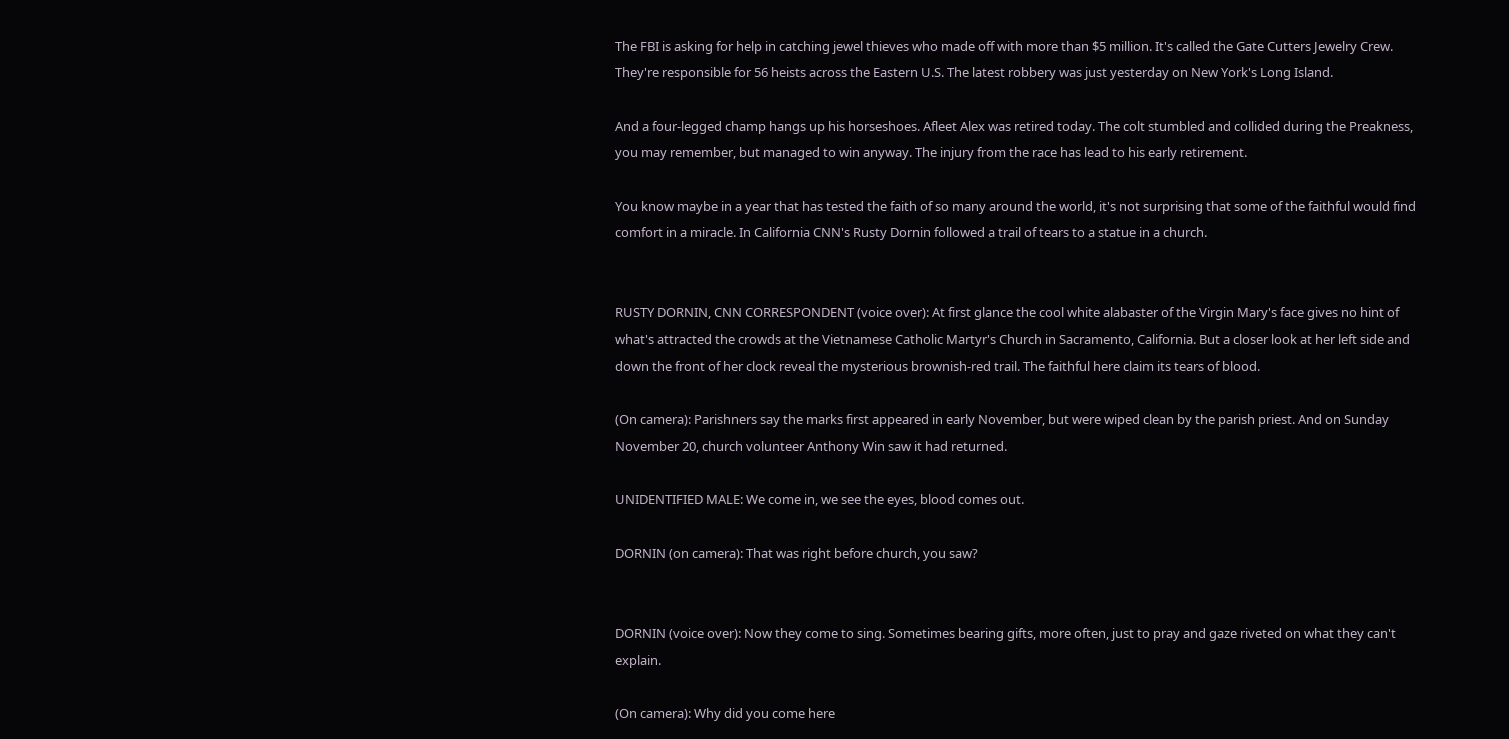The FBI is asking for help in catching jewel thieves who made off with more than $5 million. It's called the Gate Cutters Jewelry Crew. They're responsible for 56 heists across the Eastern U.S. The latest robbery was just yesterday on New York's Long Island.

And a four-legged champ hangs up his horseshoes. Afleet Alex was retired today. The colt stumbled and collided during the Preakness, you may remember, but managed to win anyway. The injury from the race has lead to his early retirement.

You know maybe in a year that has tested the faith of so many around the world, it's not surprising that some of the faithful would find comfort in a miracle. In California CNN's Rusty Dornin followed a trail of tears to a statue in a church.


RUSTY DORNIN, CNN CORRESPONDENT (voice over): At first glance the cool white alabaster of the Virgin Mary's face gives no hint of what's attracted the crowds at the Vietnamese Catholic Martyr's Church in Sacramento, California. But a closer look at her left side and down the front of her clock reveal the mysterious brownish-red trail. The faithful here claim its tears of blood.

(On camera): Parishners say the marks first appeared in early November, but were wiped clean by the parish priest. And on Sunday November 20, church volunteer Anthony Win saw it had returned.

UNIDENTIFIED MALE: We come in, we see the eyes, blood comes out.

DORNIN (on camera): That was right before church, you saw?


DORNIN (voice over): Now they come to sing. Sometimes bearing gifts, more often, just to pray and gaze riveted on what they can't explain.

(On camera): Why did you come here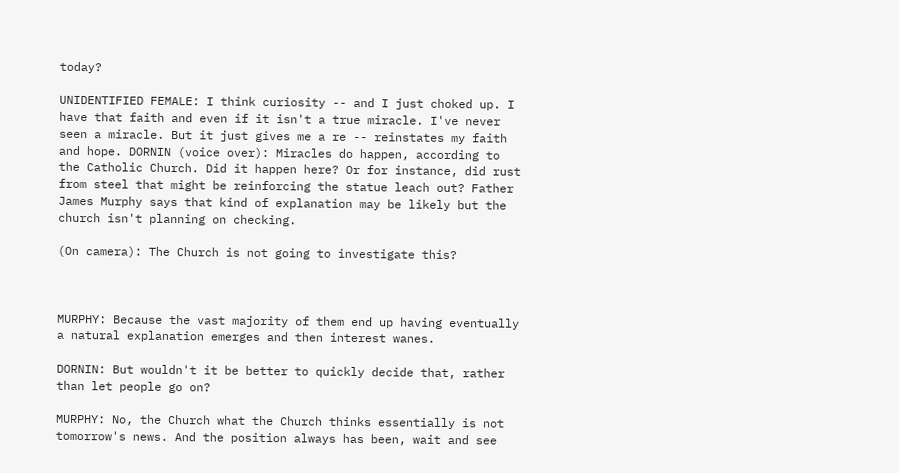today?

UNIDENTIFIED FEMALE: I think curiosity -- and I just choked up. I have that faith and even if it isn't a true miracle. I've never seen a miracle. But it just gives me a re -- reinstates my faith and hope. DORNIN (voice over): Miracles do happen, according to the Catholic Church. Did it happen here? Or for instance, did rust from steel that might be reinforcing the statue leach out? Father James Murphy says that kind of explanation may be likely but the church isn't planning on checking.

(On camera): The Church is not going to investigate this?



MURPHY: Because the vast majority of them end up having eventually a natural explanation emerges and then interest wanes.

DORNIN: But wouldn't it be better to quickly decide that, rather than let people go on?

MURPHY: No, the Church what the Church thinks essentially is not tomorrow's news. And the position always has been, wait and see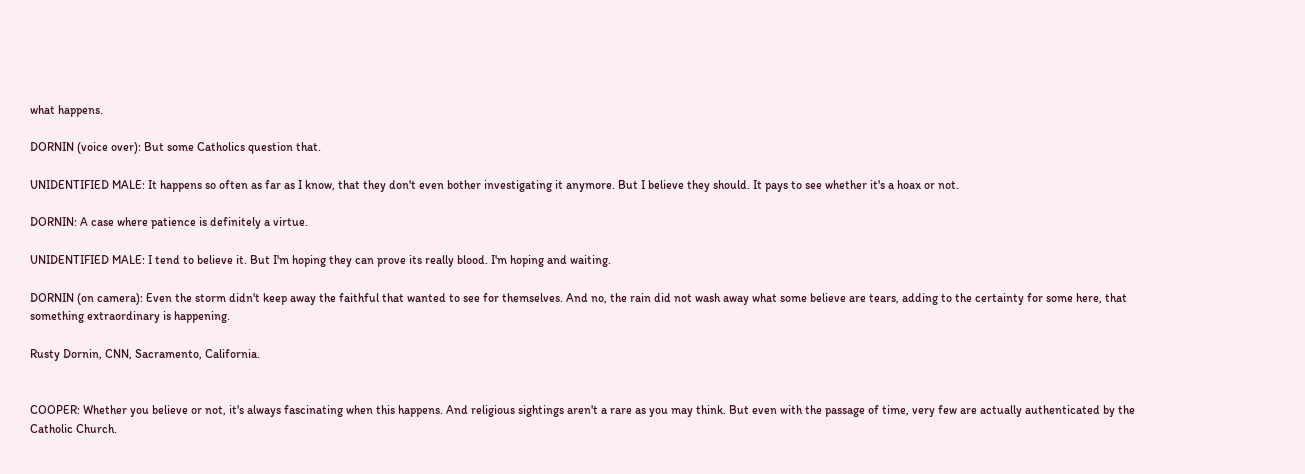what happens.

DORNIN (voice over): But some Catholics question that.

UNIDENTIFIED MALE: It happens so often as far as I know, that they don't even bother investigating it anymore. But I believe they should. It pays to see whether it's a hoax or not.

DORNIN: A case where patience is definitely a virtue.

UNIDENTIFIED MALE: I tend to believe it. But I'm hoping they can prove its really blood. I'm hoping and waiting.

DORNIN (on camera): Even the storm didn't keep away the faithful that wanted to see for themselves. And no, the rain did not wash away what some believe are tears, adding to the certainty for some here, that something extraordinary is happening.

Rusty Dornin, CNN, Sacramento, California.


COOPER: Whether you believe or not, it's always fascinating when this happens. And religious sightings aren't a rare as you may think. But even with the passage of time, very few are actually authenticated by the Catholic Church.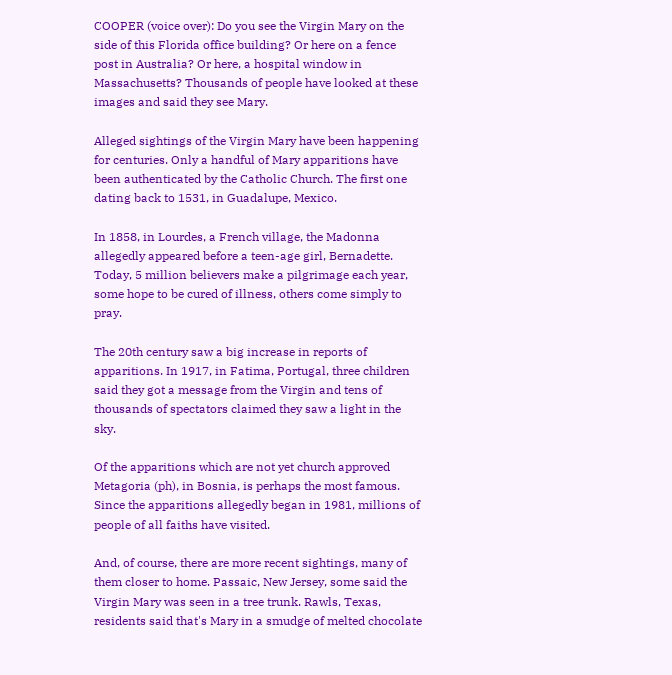COOPER (voice over): Do you see the Virgin Mary on the side of this Florida office building? Or here on a fence post in Australia? Or here, a hospital window in Massachusetts? Thousands of people have looked at these images and said they see Mary.

Alleged sightings of the Virgin Mary have been happening for centuries. Only a handful of Mary apparitions have been authenticated by the Catholic Church. The first one dating back to 1531, in Guadalupe, Mexico.

In 1858, in Lourdes, a French village, the Madonna allegedly appeared before a teen-age girl, Bernadette. Today, 5 million believers make a pilgrimage each year, some hope to be cured of illness, others come simply to pray.

The 20th century saw a big increase in reports of apparitions. In 1917, in Fatima, Portugal, three children said they got a message from the Virgin and tens of thousands of spectators claimed they saw a light in the sky.

Of the apparitions which are not yet church approved Metagoria (ph), in Bosnia, is perhaps the most famous. Since the apparitions allegedly began in 1981, millions of people of all faiths have visited.

And, of course, there are more recent sightings, many of them closer to home. Passaic, New Jersey, some said the Virgin Mary was seen in a tree trunk. Rawls, Texas, residents said that's Mary in a smudge of melted chocolate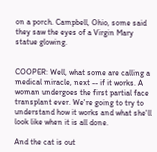on a porch. Campbell, Ohio, some said they saw the eyes of a Virgin Mary statue glowing.


COOPER: Well, what some are calling a medical miracle, next -- if it works. A woman undergoes the first partial face transplant ever. We're going to try to understand how it works and what she'll look like when it is all done.

And the cat is out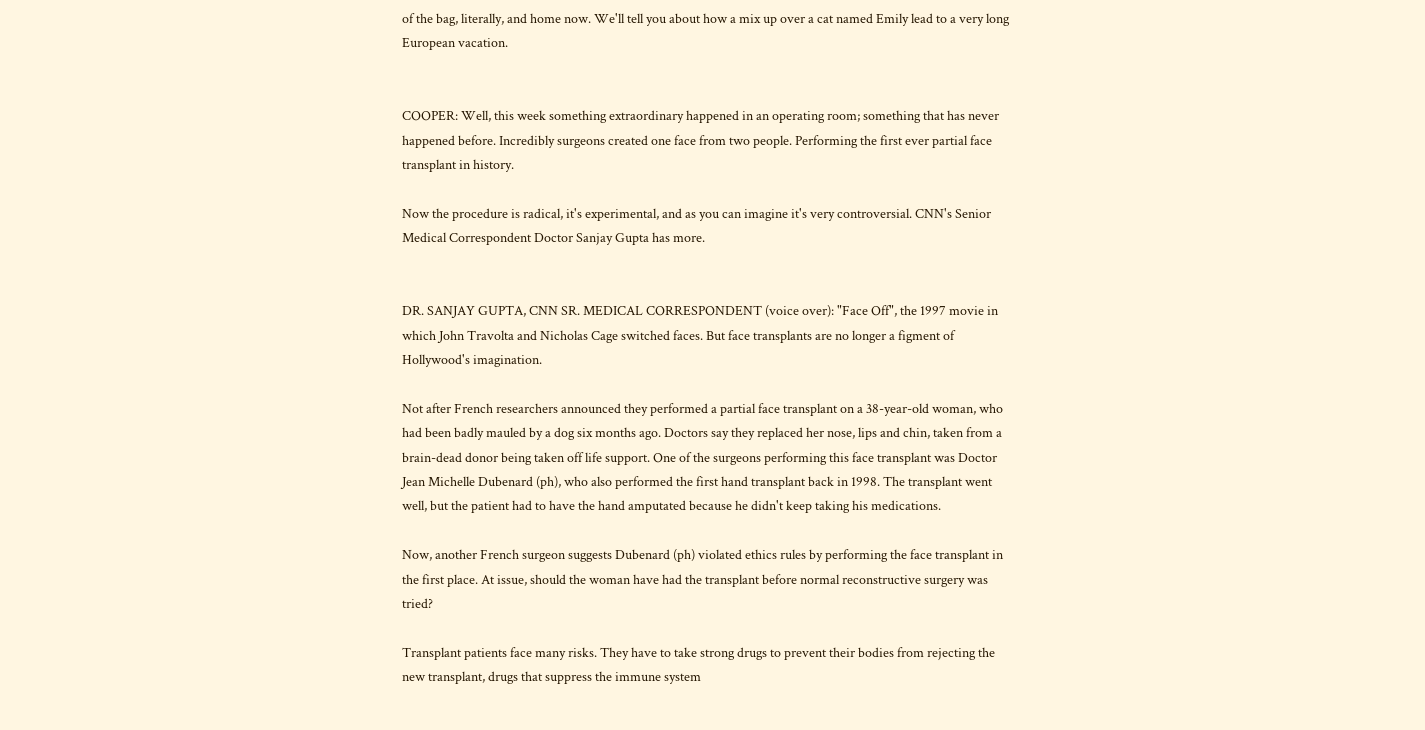of the bag, literally, and home now. We'll tell you about how a mix up over a cat named Emily lead to a very long European vacation.


COOPER: Well, this week something extraordinary happened in an operating room; something that has never happened before. Incredibly surgeons created one face from two people. Performing the first ever partial face transplant in history.

Now the procedure is radical, it's experimental, and as you can imagine it's very controversial. CNN's Senior Medical Correspondent Doctor Sanjay Gupta has more.


DR. SANJAY GUPTA, CNN SR. MEDICAL CORRESPONDENT (voice over): "Face Off", the 1997 movie in which John Travolta and Nicholas Cage switched faces. But face transplants are no longer a figment of Hollywood's imagination.

Not after French researchers announced they performed a partial face transplant on a 38-year-old woman, who had been badly mauled by a dog six months ago. Doctors say they replaced her nose, lips and chin, taken from a brain-dead donor being taken off life support. One of the surgeons performing this face transplant was Doctor Jean Michelle Dubenard (ph), who also performed the first hand transplant back in 1998. The transplant went well, but the patient had to have the hand amputated because he didn't keep taking his medications.

Now, another French surgeon suggests Dubenard (ph) violated ethics rules by performing the face transplant in the first place. At issue, should the woman have had the transplant before normal reconstructive surgery was tried?

Transplant patients face many risks. They have to take strong drugs to prevent their bodies from rejecting the new transplant, drugs that suppress the immune system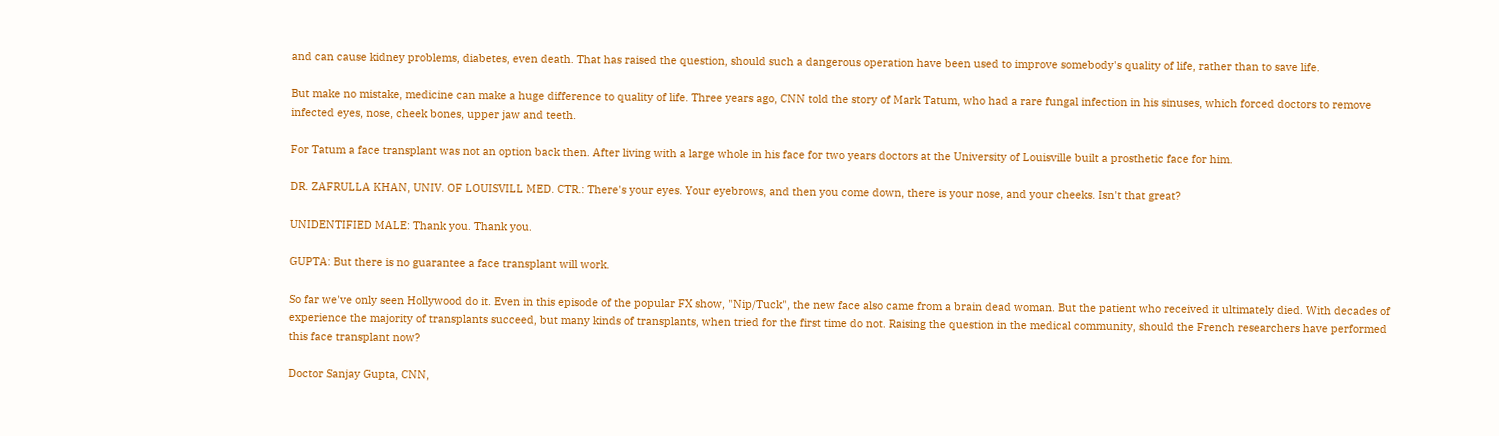and can cause kidney problems, diabetes, even death. That has raised the question, should such a dangerous operation have been used to improve somebody's quality of life, rather than to save life.

But make no mistake, medicine can make a huge difference to quality of life. Three years ago, CNN told the story of Mark Tatum, who had a rare fungal infection in his sinuses, which forced doctors to remove infected eyes, nose, cheek bones, upper jaw and teeth.

For Tatum a face transplant was not an option back then. After living with a large whole in his face for two years doctors at the University of Louisville built a prosthetic face for him.

DR. ZAFRULLA KHAN, UNIV. OF LOUISVILL MED. CTR.: There's your eyes. Your eyebrows, and then you come down, there is your nose, and your cheeks. Isn't that great?

UNIDENTIFIED MALE: Thank you. Thank you.

GUPTA: But there is no guarantee a face transplant will work.

So far we've only seen Hollywood do it. Even in this episode of the popular FX show, "Nip/Tuck", the new face also came from a brain dead woman. But the patient who received it ultimately died. With decades of experience the majority of transplants succeed, but many kinds of transplants, when tried for the first time do not. Raising the question in the medical community, should the French researchers have performed this face transplant now?

Doctor Sanjay Gupta, CNN,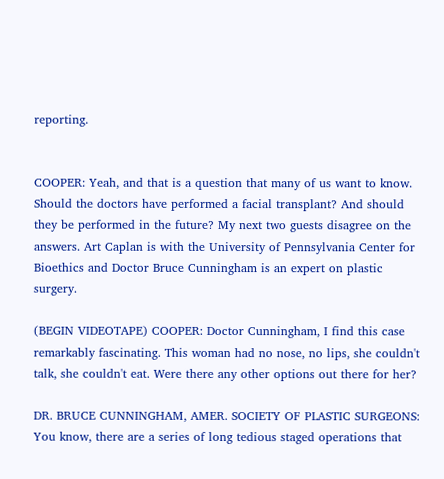reporting.


COOPER: Yeah, and that is a question that many of us want to know. Should the doctors have performed a facial transplant? And should they be performed in the future? My next two guests disagree on the answers. Art Caplan is with the University of Pennsylvania Center for Bioethics and Doctor Bruce Cunningham is an expert on plastic surgery.

(BEGIN VIDEOTAPE) COOPER: Doctor Cunningham, I find this case remarkably fascinating. This woman had no nose, no lips, she couldn't talk, she couldn't eat. Were there any other options out there for her?

DR. BRUCE CUNNINGHAM, AMER. SOCIETY OF PLASTIC SURGEONS: You know, there are a series of long tedious staged operations that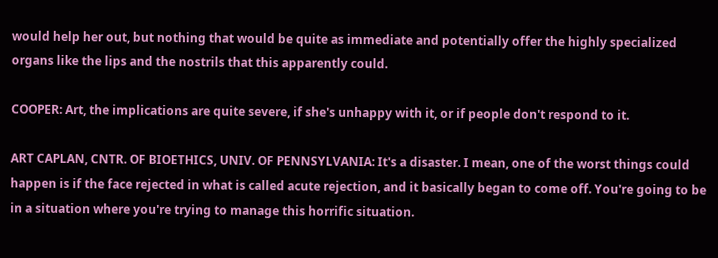would help her out, but nothing that would be quite as immediate and potentially offer the highly specialized organs like the lips and the nostrils that this apparently could.

COOPER: Art, the implications are quite severe, if she's unhappy with it, or if people don't respond to it.

ART CAPLAN, CNTR. OF BIOETHICS, UNIV. OF PENNSYLVANIA: It's a disaster. I mean, one of the worst things could happen is if the face rejected in what is called acute rejection, and it basically began to come off. You're going to be in a situation where you're trying to manage this horrific situation.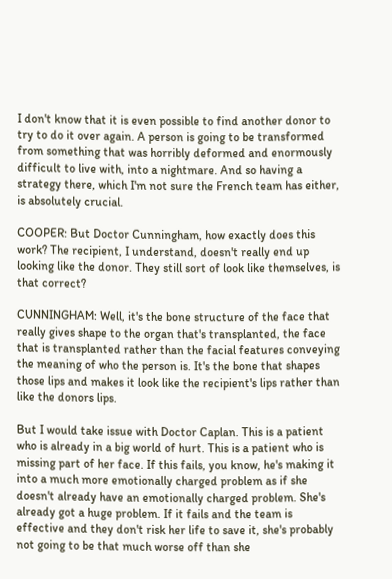I don't know that it is even possible to find another donor to try to do it over again. A person is going to be transformed from something that was horribly deformed and enormously difficult to live with, into a nightmare. And so having a strategy there, which I'm not sure the French team has either, is absolutely crucial.

COOPER: But Doctor Cunningham, how exactly does this work? The recipient, I understand, doesn't really end up looking like the donor. They still sort of look like themselves, is that correct?

CUNNINGHAM: Well, it's the bone structure of the face that really gives shape to the organ that's transplanted, the face that is transplanted rather than the facial features conveying the meaning of who the person is. It's the bone that shapes those lips and makes it look like the recipient's lips rather than like the donors lips.

But I would take issue with Doctor Caplan. This is a patient who is already in a big world of hurt. This is a patient who is missing part of her face. If this fails, you know, he's making it into a much more emotionally charged problem as if she doesn't already have an emotionally charged problem. She's already got a huge problem. If it fails and the team is effective and they don't risk her life to save it, she's probably not going to be that much worse off than she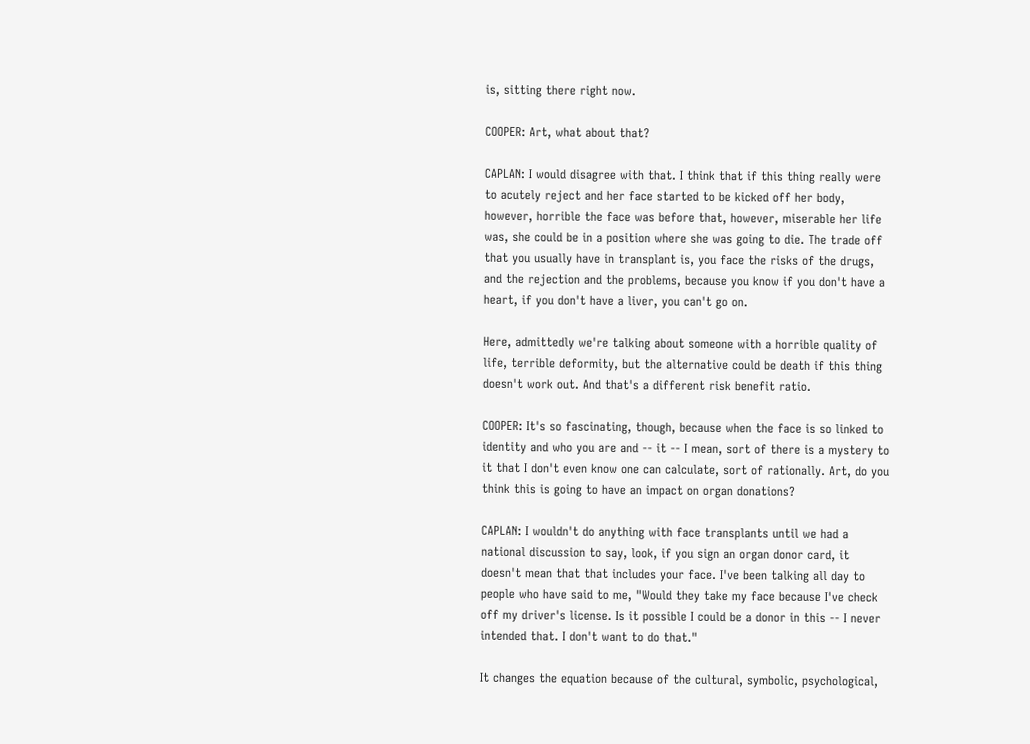is, sitting there right now.

COOPER: Art, what about that?

CAPLAN: I would disagree with that. I think that if this thing really were to acutely reject and her face started to be kicked off her body, however, horrible the face was before that, however, miserable her life was, she could be in a position where she was going to die. The trade off that you usually have in transplant is, you face the risks of the drugs, and the rejection and the problems, because you know if you don't have a heart, if you don't have a liver, you can't go on.

Here, admittedly we're talking about someone with a horrible quality of life, terrible deformity, but the alternative could be death if this thing doesn't work out. And that's a different risk benefit ratio.

COOPER: It's so fascinating, though, because when the face is so linked to identity and who you are and -- it -- I mean, sort of there is a mystery to it that I don't even know one can calculate, sort of rationally. Art, do you think this is going to have an impact on organ donations?

CAPLAN: I wouldn't do anything with face transplants until we had a national discussion to say, look, if you sign an organ donor card, it doesn't mean that that includes your face. I've been talking all day to people who have said to me, "Would they take my face because I've check off my driver's license. Is it possible I could be a donor in this -- I never intended that. I don't want to do that."

It changes the equation because of the cultural, symbolic, psychological,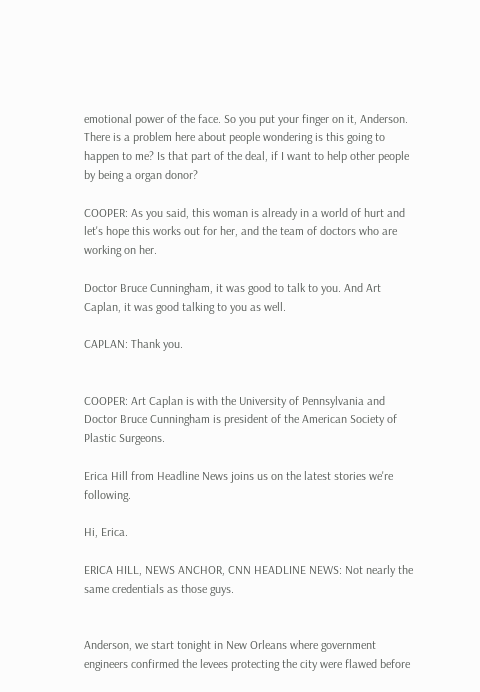emotional power of the face. So you put your finger on it, Anderson. There is a problem here about people wondering is this going to happen to me? Is that part of the deal, if I want to help other people by being a organ donor?

COOPER: As you said, this woman is already in a world of hurt and let's hope this works out for her, and the team of doctors who are working on her.

Doctor Bruce Cunningham, it was good to talk to you. And Art Caplan, it was good talking to you as well.

CAPLAN: Thank you.


COOPER: Art Caplan is with the University of Pennsylvania and Doctor Bruce Cunningham is president of the American Society of Plastic Surgeons.

Erica Hill from Headline News joins us on the latest stories we're following.

Hi, Erica.

ERICA HILL, NEWS ANCHOR, CNN HEADLINE NEWS: Not nearly the same credentials as those guys.


Anderson, we start tonight in New Orleans where government engineers confirmed the levees protecting the city were flawed before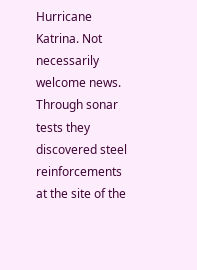Hurricane Katrina. Not necessarily welcome news. Through sonar tests they discovered steel reinforcements at the site of the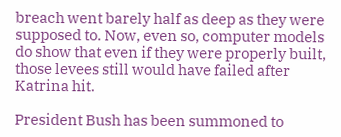breach went barely half as deep as they were supposed to. Now, even so, computer models do show that even if they were properly built, those levees still would have failed after Katrina hit.

President Bush has been summoned to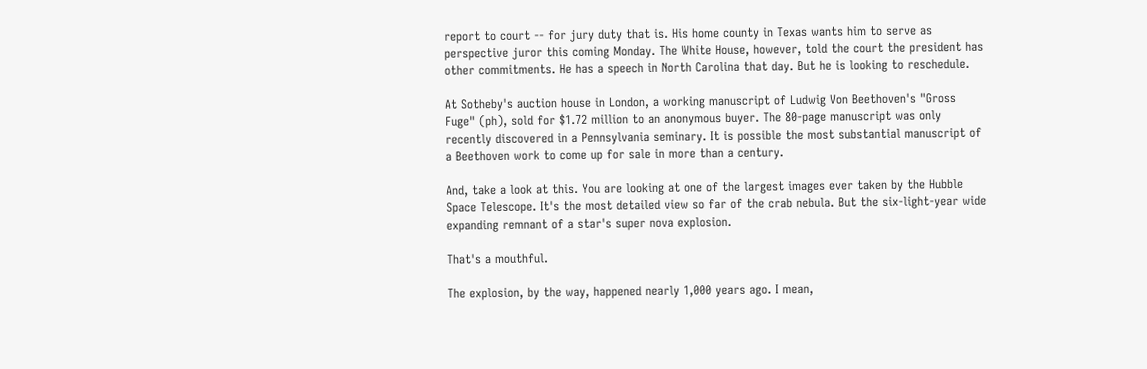report to court -- for jury duty that is. His home county in Texas wants him to serve as perspective juror this coming Monday. The White House, however, told the court the president has other commitments. He has a speech in North Carolina that day. But he is looking to reschedule.

At Sotheby's auction house in London, a working manuscript of Ludwig Von Beethoven's "Gross Fuge" (ph), sold for $1.72 million to an anonymous buyer. The 80-page manuscript was only recently discovered in a Pennsylvania seminary. It is possible the most substantial manuscript of a Beethoven work to come up for sale in more than a century.

And, take a look at this. You are looking at one of the largest images ever taken by the Hubble Space Telescope. It's the most detailed view so far of the crab nebula. But the six-light-year wide expanding remnant of a star's super nova explosion.

That's a mouthful.

The explosion, by the way, happened nearly 1,000 years ago. I mean,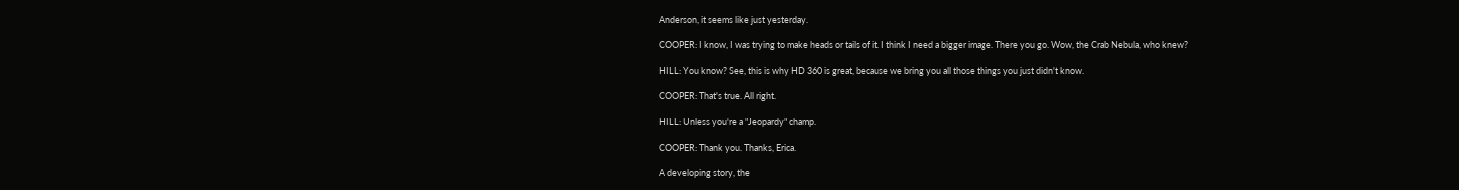Anderson, it seems like just yesterday.

COOPER: I know, I was trying to make heads or tails of it. I think I need a bigger image. There you go. Wow, the Crab Nebula, who knew?

HILL: You know? See, this is why HD 360 is great, because we bring you all those things you just didn't know.

COOPER: That's true. All right.

HILL: Unless you're a "Jeopardy" champ.

COOPER: Thank you. Thanks, Erica.

A developing story, the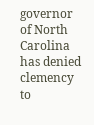governor of North Carolina has denied clemency to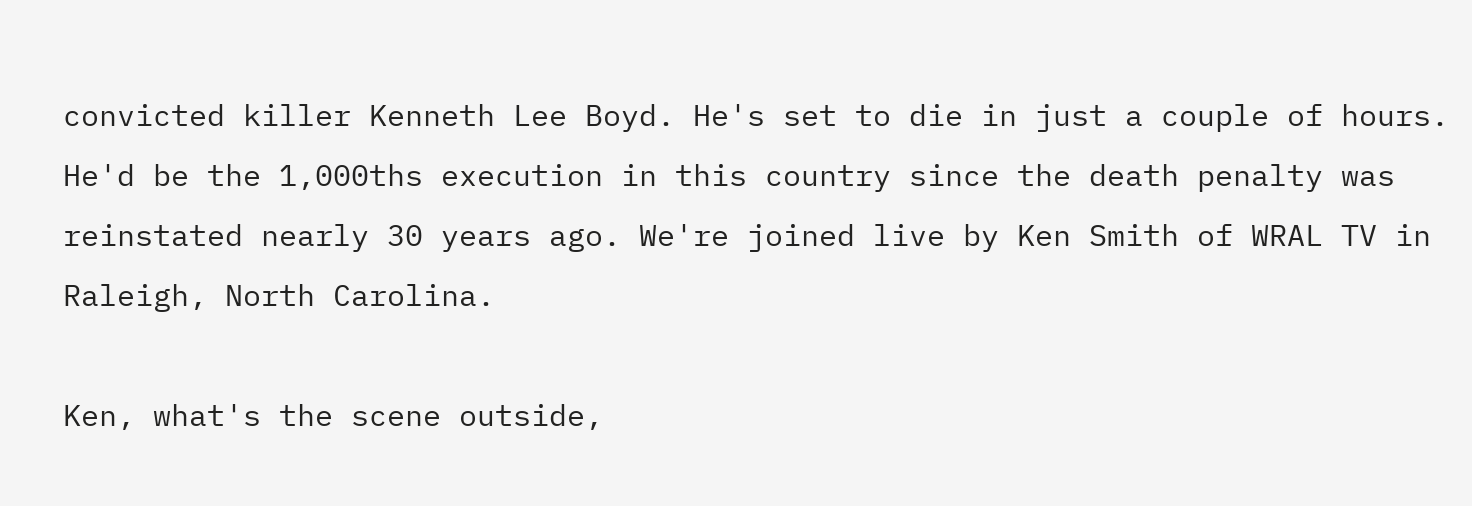convicted killer Kenneth Lee Boyd. He's set to die in just a couple of hours. He'd be the 1,000ths execution in this country since the death penalty was reinstated nearly 30 years ago. We're joined live by Ken Smith of WRAL TV in Raleigh, North Carolina.

Ken, what's the scene outside,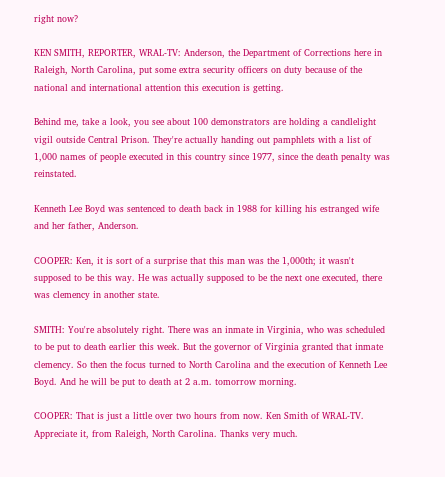right now?

KEN SMITH, REPORTER, WRAL-TV: Anderson, the Department of Corrections here in Raleigh, North Carolina, put some extra security officers on duty because of the national and international attention this execution is getting.

Behind me, take a look, you see about 100 demonstrators are holding a candlelight vigil outside Central Prison. They're actually handing out pamphlets with a list of 1,000 names of people executed in this country since 1977, since the death penalty was reinstated.

Kenneth Lee Boyd was sentenced to death back in 1988 for killing his estranged wife and her father, Anderson.

COOPER: Ken, it is sort of a surprise that this man was the 1,000th; it wasn't supposed to be this way. He was actually supposed to be the next one executed, there was clemency in another state.

SMITH: You're absolutely right. There was an inmate in Virginia, who was scheduled to be put to death earlier this week. But the governor of Virginia granted that inmate clemency. So then the focus turned to North Carolina and the execution of Kenneth Lee Boyd. And he will be put to death at 2 a.m. tomorrow morning.

COOPER: That is just a little over two hours from now. Ken Smith of WRAL-TV. Appreciate it, from Raleigh, North Carolina. Thanks very much.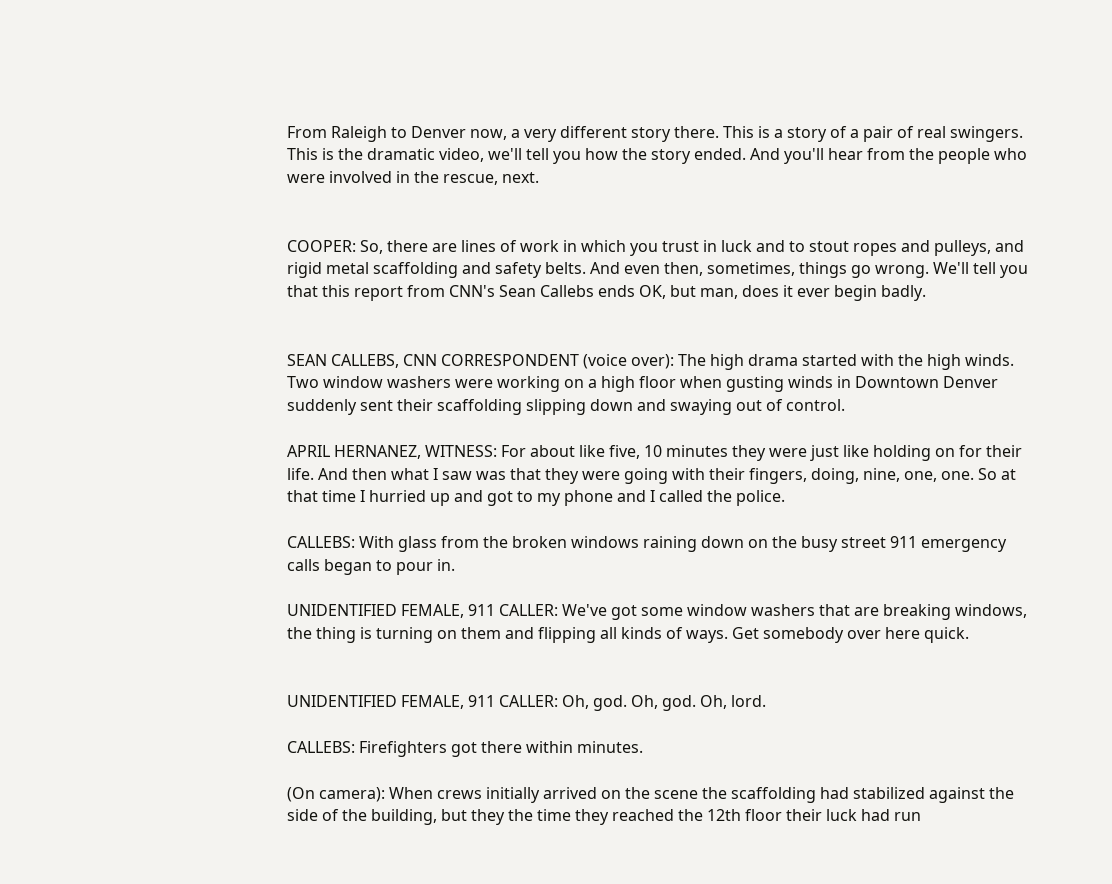From Raleigh to Denver now, a very different story there. This is a story of a pair of real swingers. This is the dramatic video, we'll tell you how the story ended. And you'll hear from the people who were involved in the rescue, next.


COOPER: So, there are lines of work in which you trust in luck and to stout ropes and pulleys, and rigid metal scaffolding and safety belts. And even then, sometimes, things go wrong. We'll tell you that this report from CNN's Sean Callebs ends OK, but man, does it ever begin badly.


SEAN CALLEBS, CNN CORRESPONDENT (voice over): The high drama started with the high winds. Two window washers were working on a high floor when gusting winds in Downtown Denver suddenly sent their scaffolding slipping down and swaying out of control.

APRIL HERNANEZ, WITNESS: For about like five, 10 minutes they were just like holding on for their life. And then what I saw was that they were going with their fingers, doing, nine, one, one. So at that time I hurried up and got to my phone and I called the police.

CALLEBS: With glass from the broken windows raining down on the busy street 911 emergency calls began to pour in.

UNIDENTIFIED FEMALE, 911 CALLER: We've got some window washers that are breaking windows, the thing is turning on them and flipping all kinds of ways. Get somebody over here quick.


UNIDENTIFIED FEMALE, 911 CALLER: Oh, god. Oh, god. Oh, lord.

CALLEBS: Firefighters got there within minutes.

(On camera): When crews initially arrived on the scene the scaffolding had stabilized against the side of the building, but they the time they reached the 12th floor their luck had run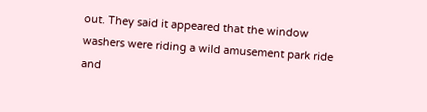out. They said it appeared that the window washers were riding a wild amusement park ride and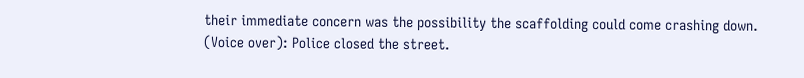their immediate concern was the possibility the scaffolding could come crashing down. (Voice over): Police closed the street.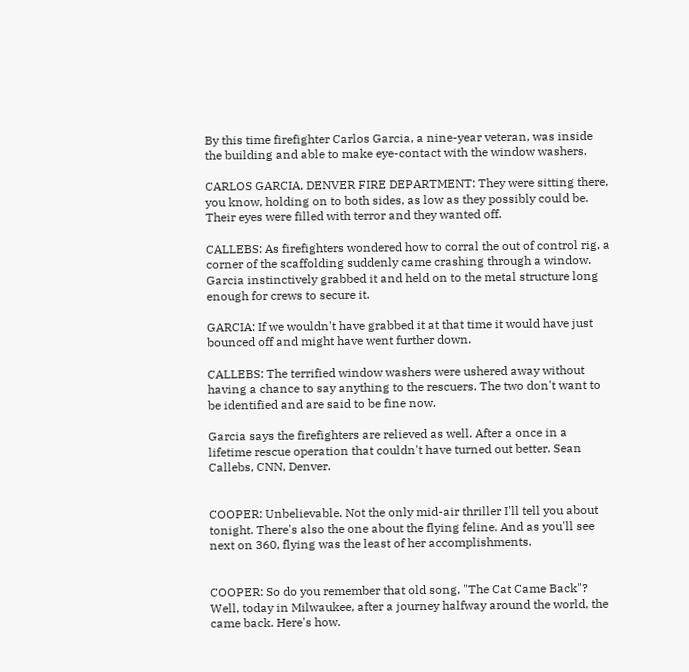By this time firefighter Carlos Garcia, a nine-year veteran, was inside the building and able to make eye-contact with the window washers.

CARLOS GARCIA, DENVER FIRE DEPARTMENT: They were sitting there, you know, holding on to both sides, as low as they possibly could be. Their eyes were filled with terror and they wanted off.

CALLEBS: As firefighters wondered how to corral the out of control rig, a corner of the scaffolding suddenly came crashing through a window. Garcia instinctively grabbed it and held on to the metal structure long enough for crews to secure it.

GARCIA: If we wouldn't have grabbed it at that time it would have just bounced off and might have went further down.

CALLEBS: The terrified window washers were ushered away without having a chance to say anything to the rescuers. The two don't want to be identified and are said to be fine now.

Garcia says the firefighters are relieved as well. After a once in a lifetime rescue operation that couldn't have turned out better. Sean Callebs, CNN, Denver.


COOPER: Unbelievable. Not the only mid-air thriller I'll tell you about tonight. There's also the one about the flying feline. And as you'll see next on 360, flying was the least of her accomplishments.


COOPER: So do you remember that old song, "The Cat Came Back"? Well, today in Milwaukee, after a journey halfway around the world, the came back. Here's how.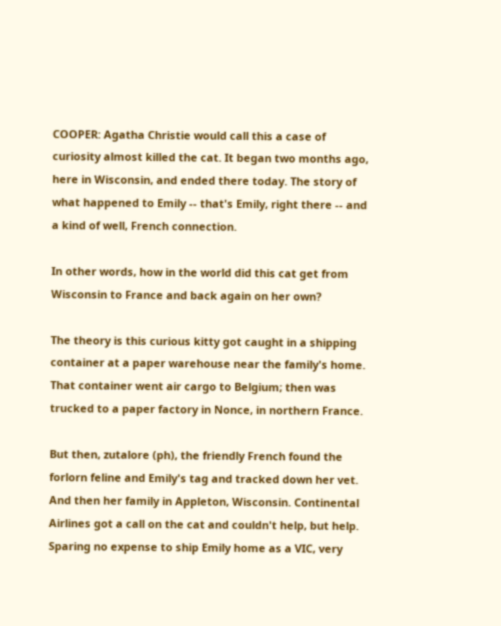COOPER: Agatha Christie would call this a case of curiosity almost killed the cat. It began two months ago, here in Wisconsin, and ended there today. The story of what happened to Emily -- that's Emily, right there -- and a kind of well, French connection.

In other words, how in the world did this cat get from Wisconsin to France and back again on her own?

The theory is this curious kitty got caught in a shipping container at a paper warehouse near the family's home. That container went air cargo to Belgium; then was trucked to a paper factory in Nonce, in northern France.

But then, zutalore (ph), the friendly French found the forlorn feline and Emily's tag and tracked down her vet. And then her family in Appleton, Wisconsin. Continental Airlines got a call on the cat and couldn't help, but help. Sparing no expense to ship Emily home as a VIC, very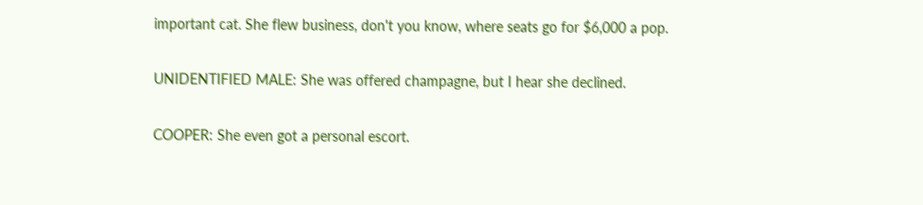important cat. She flew business, don't you know, where seats go for $6,000 a pop.

UNIDENTIFIED MALE: She was offered champagne, but I hear she declined.

COOPER: She even got a personal escort.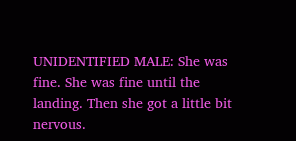UNIDENTIFIED MALE: She was fine. She was fine until the landing. Then she got a little bit nervous.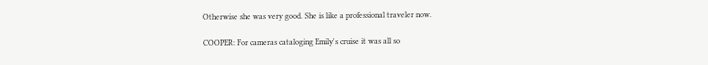Otherwise she was very good. She is like a professional traveler now.

COOPER: For cameras cataloging Emily's cruise it was all so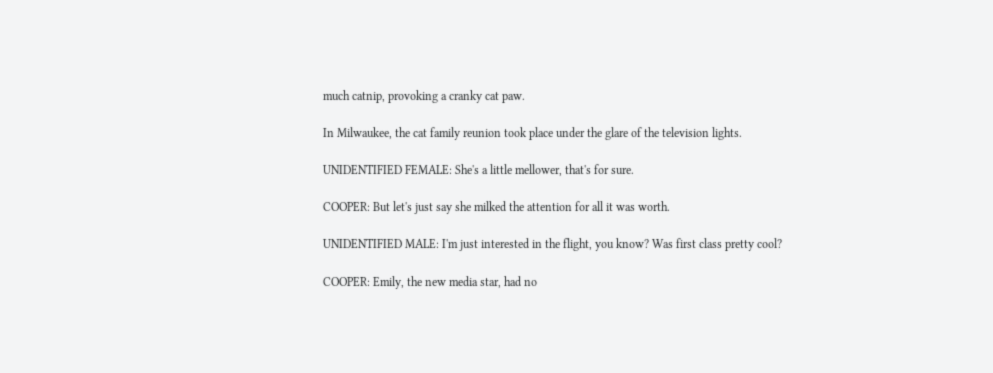much catnip, provoking a cranky cat paw.

In Milwaukee, the cat family reunion took place under the glare of the television lights.

UNIDENTIFIED FEMALE: She's a little mellower, that's for sure.

COOPER: But let's just say she milked the attention for all it was worth.

UNIDENTIFIED MALE: I'm just interested in the flight, you know? Was first class pretty cool?

COOPER: Emily, the new media star, had no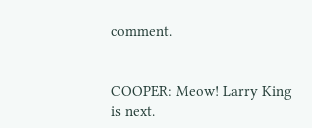comment.


COOPER: Meow! Larry King is next.